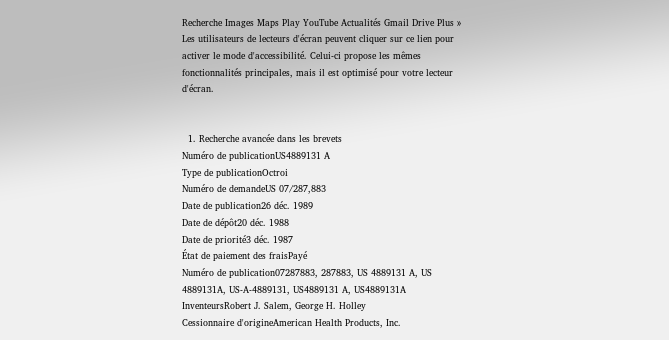Recherche Images Maps Play YouTube Actualités Gmail Drive Plus »
Les utilisateurs de lecteurs d'écran peuvent cliquer sur ce lien pour activer le mode d'accessibilité. Celui-ci propose les mêmes fonctionnalités principales, mais il est optimisé pour votre lecteur d'écran.


  1. Recherche avancée dans les brevets
Numéro de publicationUS4889131 A
Type de publicationOctroi
Numéro de demandeUS 07/287,883
Date de publication26 déc. 1989
Date de dépôt20 déc. 1988
Date de priorité3 déc. 1987
État de paiement des fraisPayé
Numéro de publication07287883, 287883, US 4889131 A, US 4889131A, US-A-4889131, US4889131 A, US4889131A
InventeursRobert J. Salem, George H. Holley
Cessionnaire d'origineAmerican Health Products, Inc.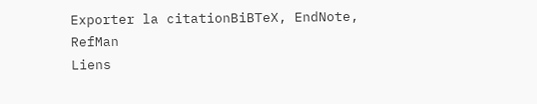Exporter la citationBiBTeX, EndNote, RefMan
Liens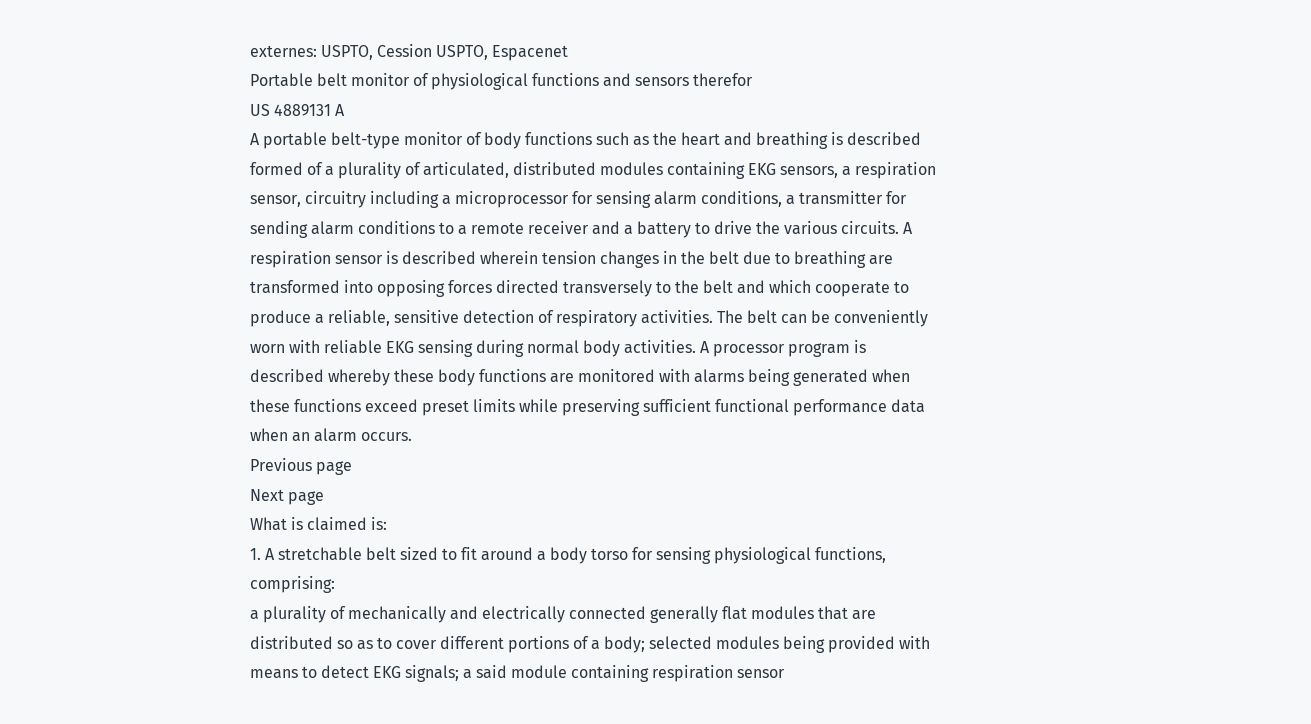externes: USPTO, Cession USPTO, Espacenet
Portable belt monitor of physiological functions and sensors therefor
US 4889131 A
A portable belt-type monitor of body functions such as the heart and breathing is described formed of a plurality of articulated, distributed modules containing EKG sensors, a respiration sensor, circuitry including a microprocessor for sensing alarm conditions, a transmitter for sending alarm conditions to a remote receiver and a battery to drive the various circuits. A respiration sensor is described wherein tension changes in the belt due to breathing are transformed into opposing forces directed transversely to the belt and which cooperate to produce a reliable, sensitive detection of respiratory activities. The belt can be conveniently worn with reliable EKG sensing during normal body activities. A processor program is described whereby these body functions are monitored with alarms being generated when these functions exceed preset limits while preserving sufficient functional performance data when an alarm occurs.
Previous page
Next page
What is claimed is:
1. A stretchable belt sized to fit around a body torso for sensing physiological functions, comprising:
a plurality of mechanically and electrically connected generally flat modules that are distributed so as to cover different portions of a body; selected modules being provided with means to detect EKG signals; a said module containing respiration sensor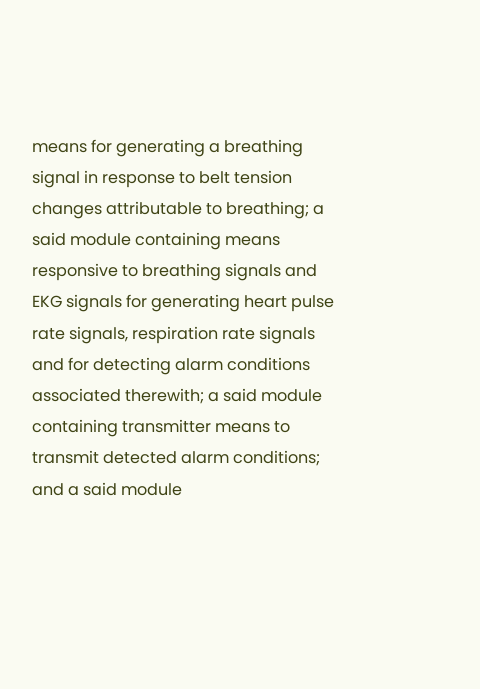means for generating a breathing signal in response to belt tension changes attributable to breathing; a said module containing means responsive to breathing signals and EKG signals for generating heart pulse rate signals, respiration rate signals and for detecting alarm conditions associated therewith; a said module containing transmitter means to transmit detected alarm conditions; and a said module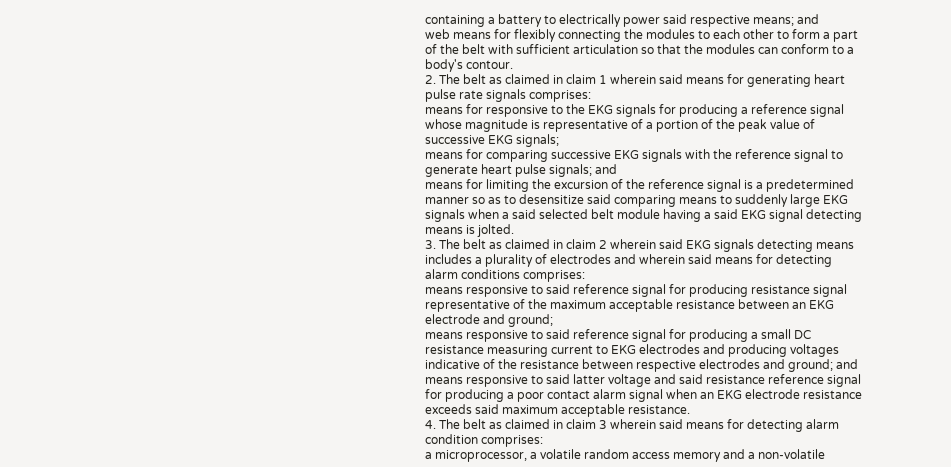containing a battery to electrically power said respective means; and
web means for flexibly connecting the modules to each other to form a part of the belt with sufficient articulation so that the modules can conform to a body's contour.
2. The belt as claimed in claim 1 wherein said means for generating heart pulse rate signals comprises:
means for responsive to the EKG signals for producing a reference signal whose magnitude is representative of a portion of the peak value of successive EKG signals;
means for comparing successive EKG signals with the reference signal to generate heart pulse signals; and
means for limiting the excursion of the reference signal is a predetermined manner so as to desensitize said comparing means to suddenly large EKG signals when a said selected belt module having a said EKG signal detecting means is jolted.
3. The belt as claimed in claim 2 wherein said EKG signals detecting means includes a plurality of electrodes and wherein said means for detecting alarm conditions comprises:
means responsive to said reference signal for producing resistance signal representative of the maximum acceptable resistance between an EKG electrode and ground;
means responsive to said reference signal for producing a small DC resistance measuring current to EKG electrodes and producing voltages indicative of the resistance between respective electrodes and ground; and
means responsive to said latter voltage and said resistance reference signal for producing a poor contact alarm signal when an EKG electrode resistance exceeds said maximum acceptable resistance.
4. The belt as claimed in claim 3 wherein said means for detecting alarm condition comprises:
a microprocessor, a volatile random access memory and a non-volatile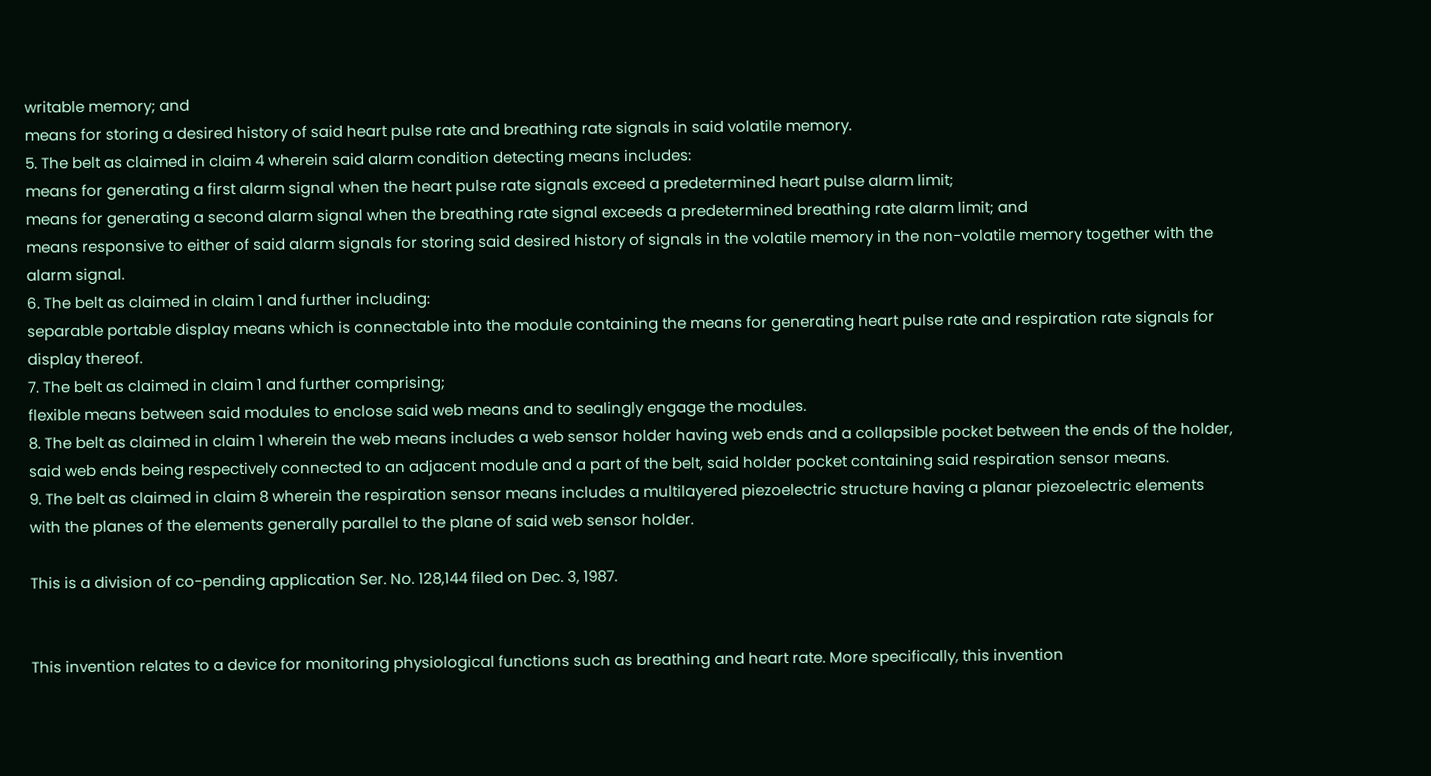writable memory; and
means for storing a desired history of said heart pulse rate and breathing rate signals in said volatile memory.
5. The belt as claimed in claim 4 wherein said alarm condition detecting means includes:
means for generating a first alarm signal when the heart pulse rate signals exceed a predetermined heart pulse alarm limit;
means for generating a second alarm signal when the breathing rate signal exceeds a predetermined breathing rate alarm limit; and
means responsive to either of said alarm signals for storing said desired history of signals in the volatile memory in the non-volatile memory together with the alarm signal.
6. The belt as claimed in claim 1 and further including:
separable portable display means which is connectable into the module containing the means for generating heart pulse rate and respiration rate signals for display thereof.
7. The belt as claimed in claim 1 and further comprising;
flexible means between said modules to enclose said web means and to sealingly engage the modules.
8. The belt as claimed in claim 1 wherein the web means includes a web sensor holder having web ends and a collapsible pocket between the ends of the holder, said web ends being respectively connected to an adjacent module and a part of the belt, said holder pocket containing said respiration sensor means.
9. The belt as claimed in claim 8 wherein the respiration sensor means includes a multilayered piezoelectric structure having a planar piezoelectric elements with the planes of the elements generally parallel to the plane of said web sensor holder.

This is a division of co-pending application Ser. No. 128,144 filed on Dec. 3, 1987.


This invention relates to a device for monitoring physiological functions such as breathing and heart rate. More specifically, this invention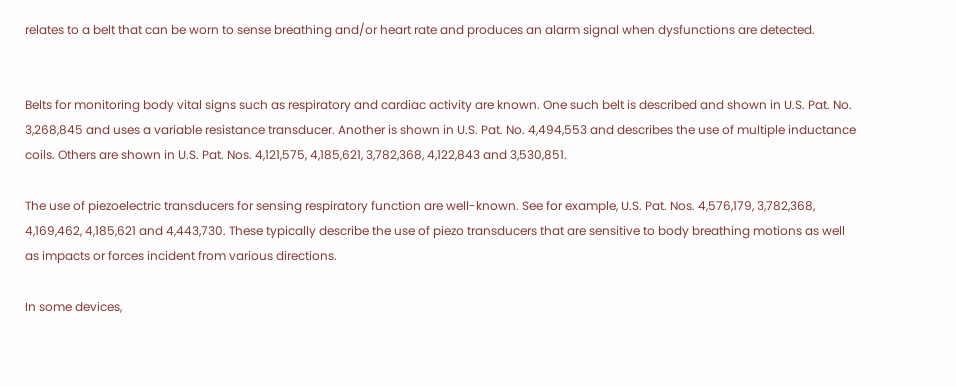relates to a belt that can be worn to sense breathing and/or heart rate and produces an alarm signal when dysfunctions are detected.


Belts for monitoring body vital signs such as respiratory and cardiac activity are known. One such belt is described and shown in U.S. Pat. No. 3,268,845 and uses a variable resistance transducer. Another is shown in U.S. Pat. No. 4,494,553 and describes the use of multiple inductance coils. Others are shown in U.S. Pat. Nos. 4,121,575, 4,185,621, 3,782,368, 4,122,843 and 3,530,851.

The use of piezoelectric transducers for sensing respiratory function are well-known. See for example, U.S. Pat. Nos. 4,576,179, 3,782,368, 4,169,462, 4,185,621 and 4,443,730. These typically describe the use of piezo transducers that are sensitive to body breathing motions as well as impacts or forces incident from various directions.

In some devices,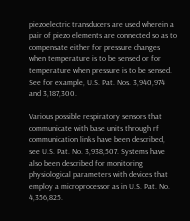piezoelectric transducers are used wherein a pair of piezo elements are connected so as to compensate either for pressure changes when temperature is to be sensed or for temperature when pressure is to be sensed. See for example, U.S. Pat. Nos. 3,940,974 and 3,187,300.

Various possible respiratory sensors that communicate with base units through rf communication links have been described, see U.S. Pat. No. 3,938,507. Systems have also been described for monitoring physiological parameters with devices that employ a microprocessor as in U.S. Pat. No. 4,356,825.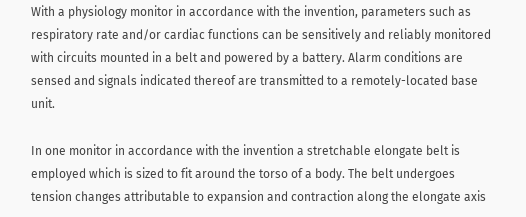With a physiology monitor in accordance with the invention, parameters such as respiratory rate and/or cardiac functions can be sensitively and reliably monitored with circuits mounted in a belt and powered by a battery. Alarm conditions are sensed and signals indicated thereof are transmitted to a remotely-located base unit.

In one monitor in accordance with the invention a stretchable elongate belt is employed which is sized to fit around the torso of a body. The belt undergoes tension changes attributable to expansion and contraction along the elongate axis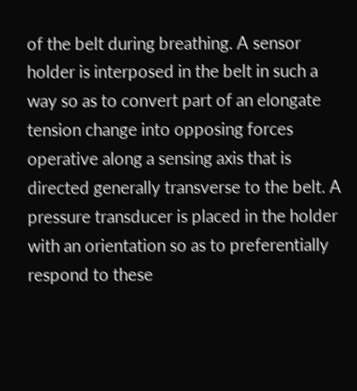of the belt during breathing. A sensor holder is interposed in the belt in such a way so as to convert part of an elongate tension change into opposing forces operative along a sensing axis that is directed generally transverse to the belt. A pressure transducer is placed in the holder with an orientation so as to preferentially respond to these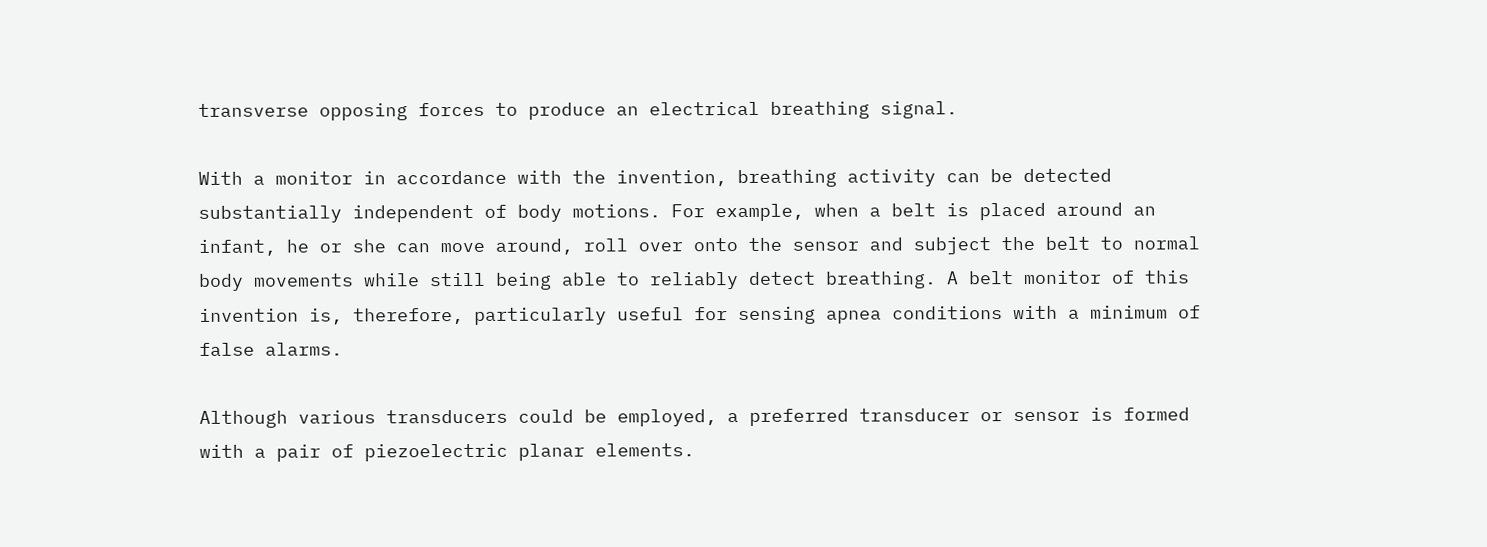transverse opposing forces to produce an electrical breathing signal.

With a monitor in accordance with the invention, breathing activity can be detected substantially independent of body motions. For example, when a belt is placed around an infant, he or she can move around, roll over onto the sensor and subject the belt to normal body movements while still being able to reliably detect breathing. A belt monitor of this invention is, therefore, particularly useful for sensing apnea conditions with a minimum of false alarms.

Although various transducers could be employed, a preferred transducer or sensor is formed with a pair of piezoelectric planar elements.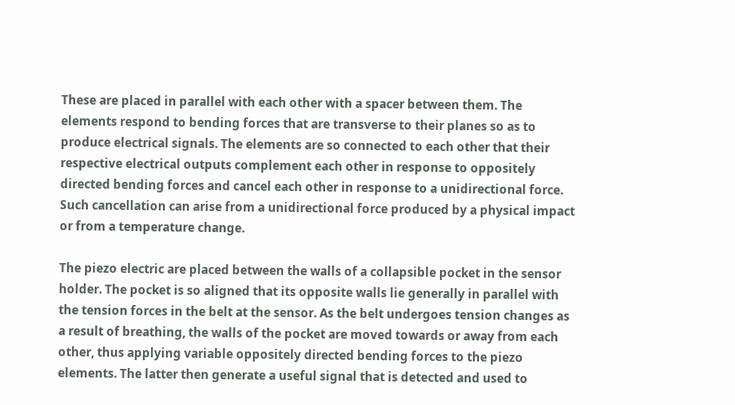These are placed in parallel with each other with a spacer between them. The elements respond to bending forces that are transverse to their planes so as to produce electrical signals. The elements are so connected to each other that their respective electrical outputs complement each other in response to oppositely directed bending forces and cancel each other in response to a unidirectional force. Such cancellation can arise from a unidirectional force produced by a physical impact or from a temperature change.

The piezo electric are placed between the walls of a collapsible pocket in the sensor holder. The pocket is so aligned that its opposite walls lie generally in parallel with the tension forces in the belt at the sensor. As the belt undergoes tension changes as a result of breathing, the walls of the pocket are moved towards or away from each other, thus applying variable oppositely directed bending forces to the piezo elements. The latter then generate a useful signal that is detected and used to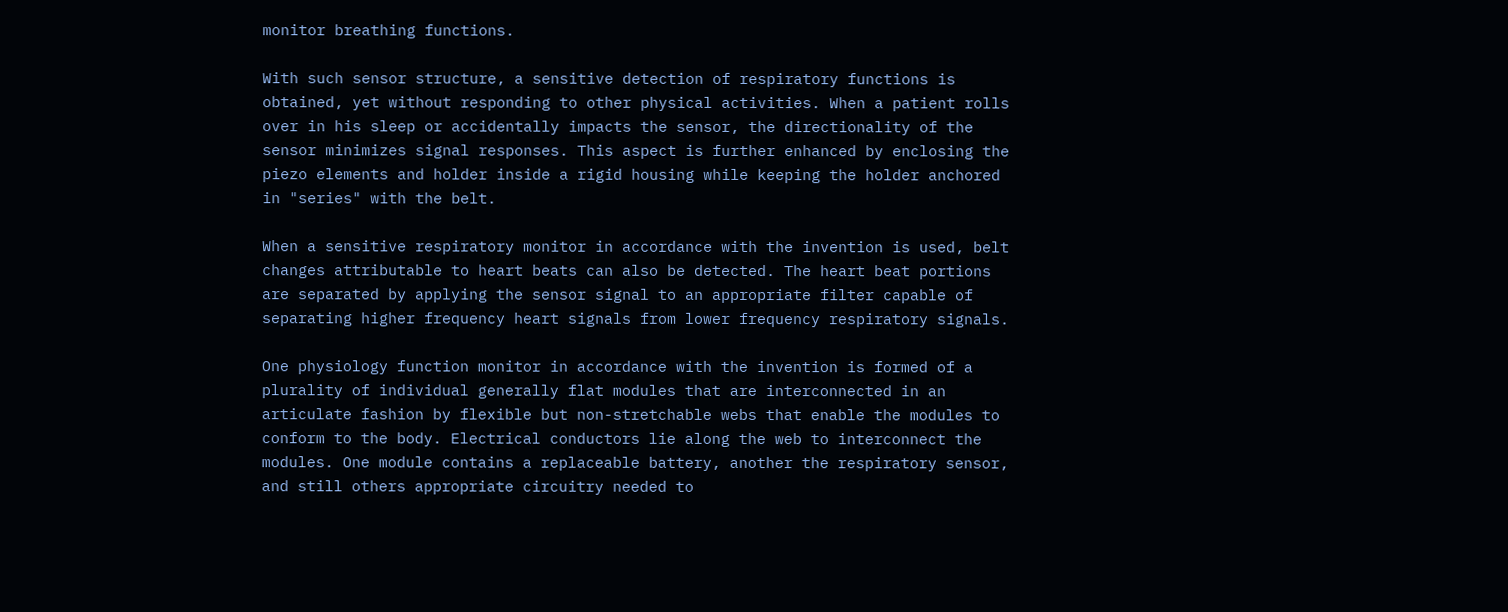monitor breathing functions.

With such sensor structure, a sensitive detection of respiratory functions is obtained, yet without responding to other physical activities. When a patient rolls over in his sleep or accidentally impacts the sensor, the directionality of the sensor minimizes signal responses. This aspect is further enhanced by enclosing the piezo elements and holder inside a rigid housing while keeping the holder anchored in "series" with the belt.

When a sensitive respiratory monitor in accordance with the invention is used, belt changes attributable to heart beats can also be detected. The heart beat portions are separated by applying the sensor signal to an appropriate filter capable of separating higher frequency heart signals from lower frequency respiratory signals.

One physiology function monitor in accordance with the invention is formed of a plurality of individual generally flat modules that are interconnected in an articulate fashion by flexible but non-stretchable webs that enable the modules to conform to the body. Electrical conductors lie along the web to interconnect the modules. One module contains a replaceable battery, another the respiratory sensor, and still others appropriate circuitry needed to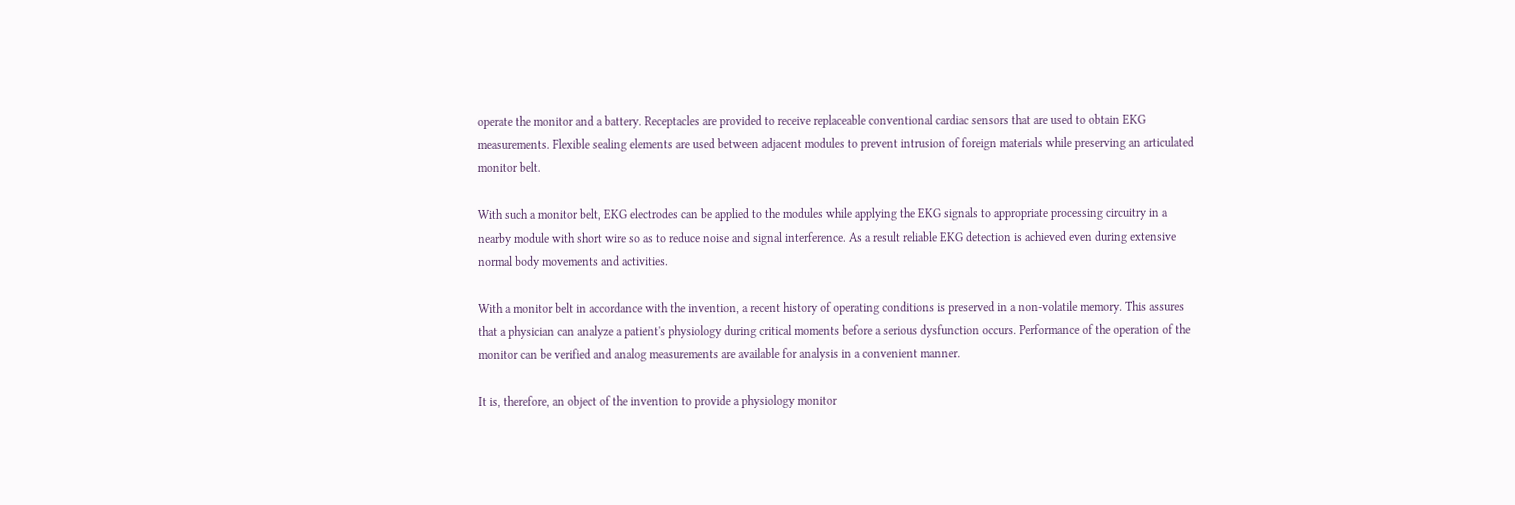operate the monitor and a battery. Receptacles are provided to receive replaceable conventional cardiac sensors that are used to obtain EKG measurements. Flexible sealing elements are used between adjacent modules to prevent intrusion of foreign materials while preserving an articulated monitor belt.

With such a monitor belt, EKG electrodes can be applied to the modules while applying the EKG signals to appropriate processing circuitry in a nearby module with short wire so as to reduce noise and signal interference. As a result reliable EKG detection is achieved even during extensive normal body movements and activities.

With a monitor belt in accordance with the invention, a recent history of operating conditions is preserved in a non-volatile memory. This assures that a physician can analyze a patient's physiology during critical moments before a serious dysfunction occurs. Performance of the operation of the monitor can be verified and analog measurements are available for analysis in a convenient manner.

It is, therefore, an object of the invention to provide a physiology monitor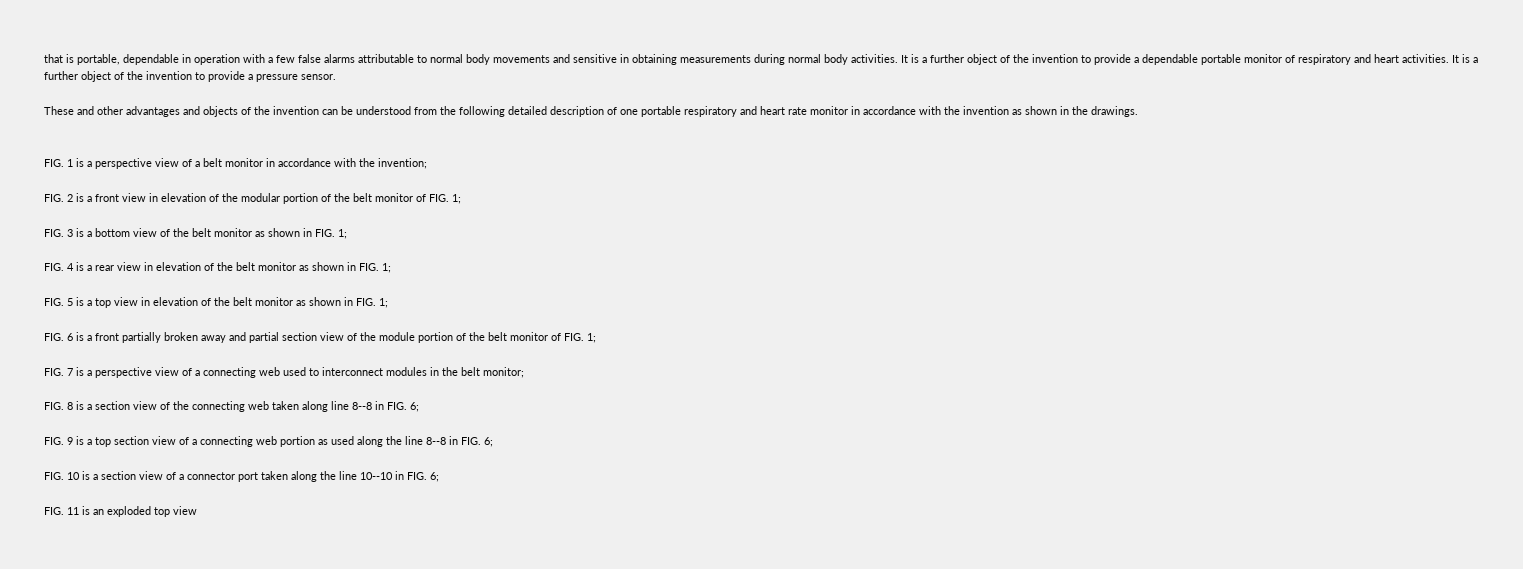that is portable, dependable in operation with a few false alarms attributable to normal body movements and sensitive in obtaining measurements during normal body activities. It is a further object of the invention to provide a dependable portable monitor of respiratory and heart activities. It is a further object of the invention to provide a pressure sensor.

These and other advantages and objects of the invention can be understood from the following detailed description of one portable respiratory and heart rate monitor in accordance with the invention as shown in the drawings.


FIG. 1 is a perspective view of a belt monitor in accordance with the invention;

FIG. 2 is a front view in elevation of the modular portion of the belt monitor of FIG. 1;

FIG. 3 is a bottom view of the belt monitor as shown in FIG. 1;

FIG. 4 is a rear view in elevation of the belt monitor as shown in FIG. 1;

FIG. 5 is a top view in elevation of the belt monitor as shown in FIG. 1;

FIG. 6 is a front partially broken away and partial section view of the module portion of the belt monitor of FIG. 1;

FIG. 7 is a perspective view of a connecting web used to interconnect modules in the belt monitor;

FIG. 8 is a section view of the connecting web taken along line 8--8 in FIG. 6;

FIG. 9 is a top section view of a connecting web portion as used along the line 8--8 in FIG. 6;

FIG. 10 is a section view of a connector port taken along the line 10--10 in FIG. 6;

FIG. 11 is an exploded top view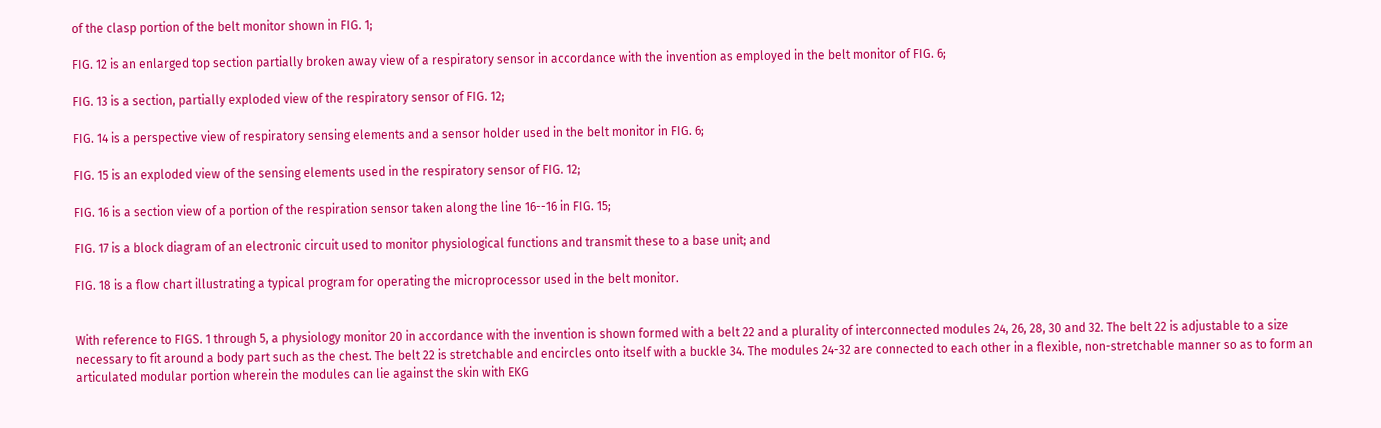of the clasp portion of the belt monitor shown in FIG. 1;

FIG. 12 is an enlarged top section partially broken away view of a respiratory sensor in accordance with the invention as employed in the belt monitor of FIG. 6;

FIG. 13 is a section, partially exploded view of the respiratory sensor of FIG. 12;

FIG. 14 is a perspective view of respiratory sensing elements and a sensor holder used in the belt monitor in FIG. 6;

FIG. 15 is an exploded view of the sensing elements used in the respiratory sensor of FIG. 12;

FIG. 16 is a section view of a portion of the respiration sensor taken along the line 16--16 in FIG. 15;

FIG. 17 is a block diagram of an electronic circuit used to monitor physiological functions and transmit these to a base unit; and

FIG. 18 is a flow chart illustrating a typical program for operating the microprocessor used in the belt monitor.


With reference to FIGS. 1 through 5, a physiology monitor 20 in accordance with the invention is shown formed with a belt 22 and a plurality of interconnected modules 24, 26, 28, 30 and 32. The belt 22 is adjustable to a size necessary to fit around a body part such as the chest. The belt 22 is stretchable and encircles onto itself with a buckle 34. The modules 24-32 are connected to each other in a flexible, non-stretchable manner so as to form an articulated modular portion wherein the modules can lie against the skin with EKG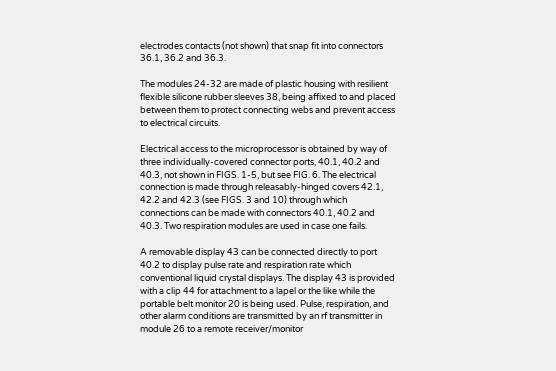electrodes contacts (not shown) that snap fit into connectors 36.1, 36.2 and 36.3.

The modules 24-32 are made of plastic housing with resilient flexible silicone rubber sleeves 38, being affixed to and placed between them to protect connecting webs and prevent access to electrical circuits.

Electrical access to the microprocessor is obtained by way of three individually-covered connector ports, 40.1, 40.2 and 40.3, not shown in FIGS. 1-5, but see FIG. 6. The electrical connection is made through releasably-hinged covers 42.1, 42.2 and 42.3 (see FIGS. 3 and 10) through which connections can be made with connectors 40.1, 40.2 and 40.3. Two respiration modules are used in case one fails.

A removable display 43 can be connected directly to port 40.2 to display pulse rate and respiration rate which conventional liquid crystal displays. The display 43 is provided with a clip 44 for attachment to a lapel or the like while the portable belt monitor 20 is being used. Pulse, respiration, and other alarm conditions are transmitted by an rf transmitter in module 26 to a remote receiver/monitor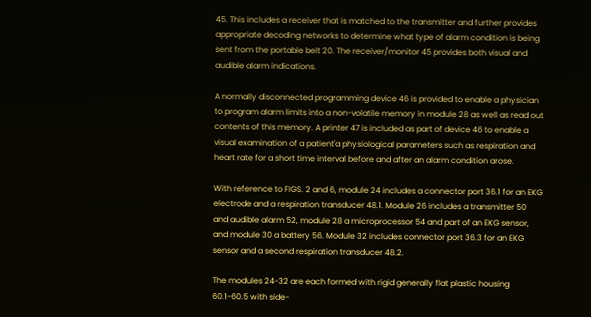45. This includes a receiver that is matched to the transmitter and further provides appropriate decoding networks to determine what type of alarm condition is being sent from the portable belt 20. The receiver/monitor 45 provides both visual and audible alarm indications.

A normally disconnected programming device 46 is provided to enable a physician to program alarm limits into a non-volatile memory in module 28 as well as read out contents of this memory. A printer 47 is included as part of device 46 to enable a visual examination of a patient'a physiological parameters such as respiration and heart rate for a short time interval before and after an alarm condition arose.

With reference to FIGS. 2 and 6, module 24 includes a connector port 36.1 for an EKG electrode and a respiration transducer 48.1. Module 26 includes a transmitter 50 and audible alarm 52, module 28 a microprocessor 54 and part of an EKG sensor, and module 30 a battery 56. Module 32 includes connector port 36.3 for an EKG sensor and a second respiration transducer 48.2.

The modules 24-32 are each formed with rigid generally flat plastic housing 60.1-60.5 with side-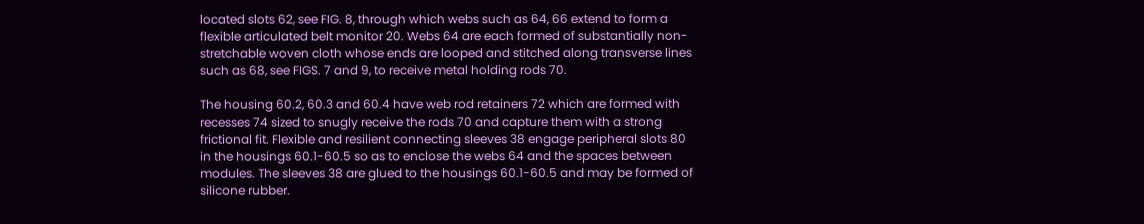located slots 62, see FIG. 8, through which webs such as 64, 66 extend to form a flexible articulated belt monitor 20. Webs 64 are each formed of substantially non-stretchable woven cloth whose ends are looped and stitched along transverse lines such as 68, see FIGS. 7 and 9, to receive metal holding rods 70.

The housing 60.2, 60.3 and 60.4 have web rod retainers 72 which are formed with recesses 74 sized to snugly receive the rods 70 and capture them with a strong frictional fit. Flexible and resilient connecting sleeves 38 engage peripheral slots 80 in the housings 60.1-60.5 so as to enclose the webs 64 and the spaces between modules. The sleeves 38 are glued to the housings 60.1-60.5 and may be formed of silicone rubber.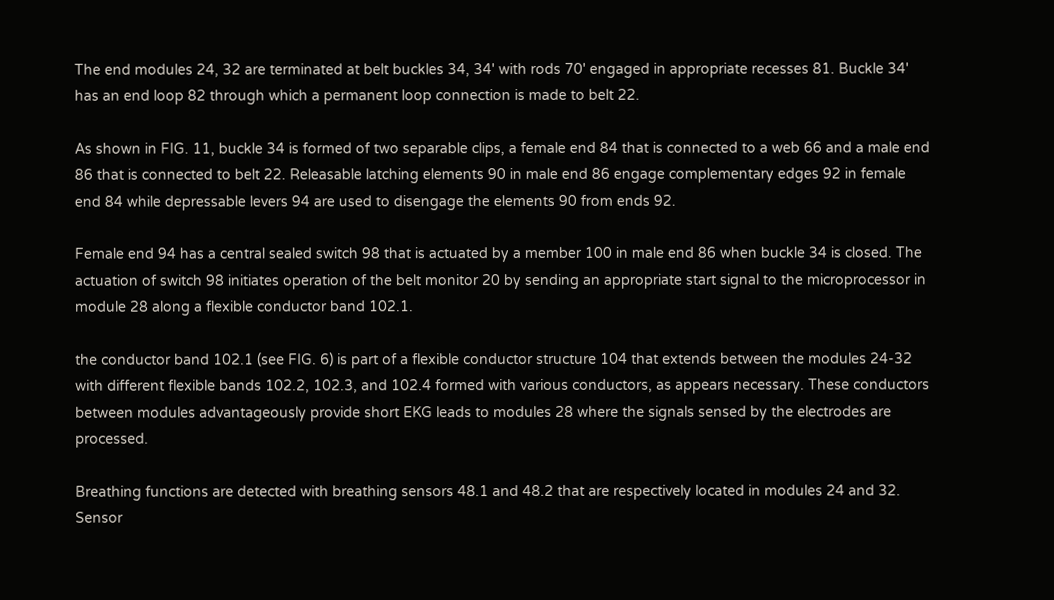The end modules 24, 32 are terminated at belt buckles 34, 34' with rods 70' engaged in appropriate recesses 81. Buckle 34' has an end loop 82 through which a permanent loop connection is made to belt 22.

As shown in FIG. 11, buckle 34 is formed of two separable clips, a female end 84 that is connected to a web 66 and a male end 86 that is connected to belt 22. Releasable latching elements 90 in male end 86 engage complementary edges 92 in female end 84 while depressable levers 94 are used to disengage the elements 90 from ends 92.

Female end 94 has a central sealed switch 98 that is actuated by a member 100 in male end 86 when buckle 34 is closed. The actuation of switch 98 initiates operation of the belt monitor 20 by sending an appropriate start signal to the microprocessor in module 28 along a flexible conductor band 102.1.

the conductor band 102.1 (see FIG. 6) is part of a flexible conductor structure 104 that extends between the modules 24-32 with different flexible bands 102.2, 102.3, and 102.4 formed with various conductors, as appears necessary. These conductors between modules advantageously provide short EKG leads to modules 28 where the signals sensed by the electrodes are processed.

Breathing functions are detected with breathing sensors 48.1 and 48.2 that are respectively located in modules 24 and 32. Sensor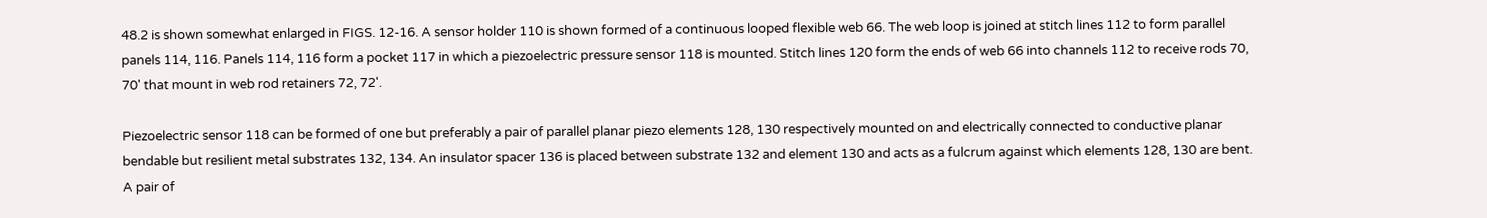48.2 is shown somewhat enlarged in FIGS. 12-16. A sensor holder 110 is shown formed of a continuous looped flexible web 66. The web loop is joined at stitch lines 112 to form parallel panels 114, 116. Panels 114, 116 form a pocket 117 in which a piezoelectric pressure sensor 118 is mounted. Stitch lines 120 form the ends of web 66 into channels 112 to receive rods 70, 70' that mount in web rod retainers 72, 72'.

Piezoelectric sensor 118 can be formed of one but preferably a pair of parallel planar piezo elements 128, 130 respectively mounted on and electrically connected to conductive planar bendable but resilient metal substrates 132, 134. An insulator spacer 136 is placed between substrate 132 and element 130 and acts as a fulcrum against which elements 128, 130 are bent. A pair of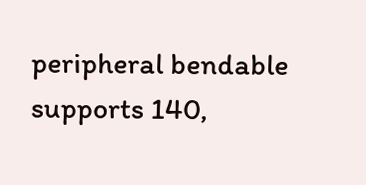peripheral bendable supports 140,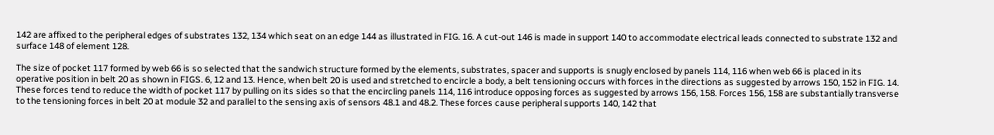142 are affixed to the peripheral edges of substrates 132, 134 which seat on an edge 144 as illustrated in FIG. 16. A cut-out 146 is made in support 140 to accommodate electrical leads connected to substrate 132 and surface 148 of element 128.

The size of pocket 117 formed by web 66 is so selected that the sandwich structure formed by the elements, substrates, spacer and supports is snugly enclosed by panels 114, 116 when web 66 is placed in its operative position in belt 20 as shown in FIGS. 6, 12 and 13. Hence, when belt 20 is used and stretched to encircle a body, a belt tensioning occurs with forces in the directions as suggested by arrows 150, 152 in FIG. 14. These forces tend to reduce the width of pocket 117 by pulling on its sides so that the encircling panels 114, 116 introduce opposing forces as suggested by arrows 156, 158. Forces 156, 158 are substantially transverse to the tensioning forces in belt 20 at module 32 and parallel to the sensing axis of sensors 48.1 and 48.2. These forces cause peripheral supports 140, 142 that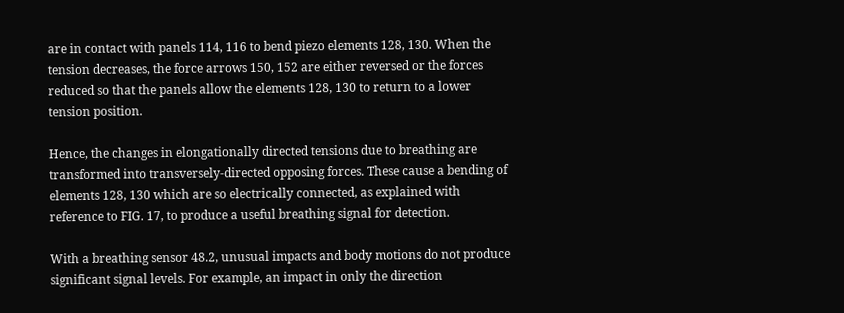are in contact with panels 114, 116 to bend piezo elements 128, 130. When the tension decreases, the force arrows 150, 152 are either reversed or the forces reduced so that the panels allow the elements 128, 130 to return to a lower tension position.

Hence, the changes in elongationally directed tensions due to breathing are transformed into transversely-directed opposing forces. These cause a bending of elements 128, 130 which are so electrically connected, as explained with reference to FIG. 17, to produce a useful breathing signal for detection.

With a breathing sensor 48.2, unusual impacts and body motions do not produce significant signal levels. For example, an impact in only the direction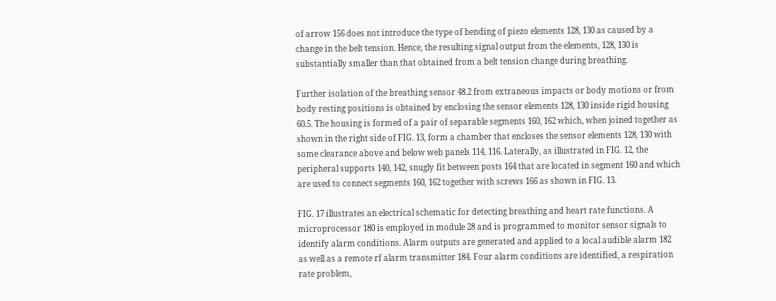of arrow 156 does not introduce the type of bending of piezo elements 128, 130 as caused by a change in the belt tension. Hence, the resulting signal output from the elements, 128, 130 is substantially smaller than that obtained from a belt tension change during breathing.

Further isolation of the breathing sensor 48.2 from extraneous impacts or body motions or from body resting positions is obtained by enclosing the sensor elements 128, 130 inside rigid housing 60.5. The housing is formed of a pair of separable segments 160, 162 which, when joined together as shown in the right side of FIG. 13, form a chamber that encloses the sensor elements 128, 130 with some clearance above and below web panels 114, 116. Laterally, as illustrated in FIG. 12, the peripheral supports 140, 142, snugly fit between posts 164 that are located in segment 160 and which are used to connect segments 160, 162 together with screws 166 as shown in FIG. 13.

FIG. 17 illustrates an electrical schematic for detecting breathing and heart rate functions. A microprocessor 180 is employed in module 28 and is programmed to monitor sensor signals to identify alarm conditions. Alarm outputs are generated and applied to a local audible alarm 182 as well as a remote rf alarm transmitter 184. Four alarm conditions are identified, a respiration rate problem,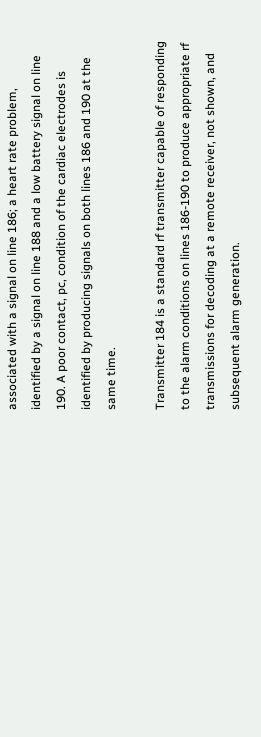associated with a signal on line 186; a heart rate problem, identified by a signal on line 188 and a low battery signal on line 190. A poor contact, pc, condition of the cardiac electrodes is identified by producing signals on both lines 186 and 190 at the same time.

Transmitter 184 is a standard rf transmitter capable of responding to the alarm conditions on lines 186-190 to produce appropriate rf transmissions for decoding at a remote receiver, not shown, and subsequent alarm generation.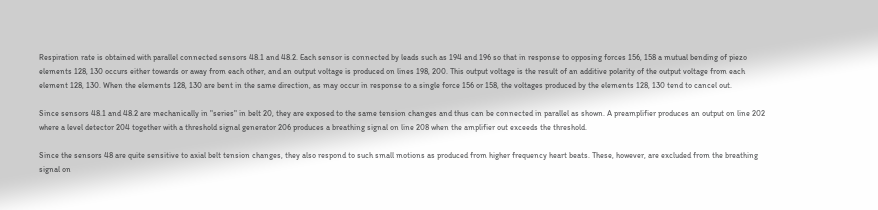Respiration rate is obtained with parallel connected sensors 48.1 and 48.2. Each sensor is connected by leads such as 194 and 196 so that in response to opposing forces 156, 158 a mutual bending of piezo elements 128, 130 occurs either towards or away from each other, and an output voltage is produced on lines 198, 200. This output voltage is the result of an additive polarity of the output voltage from each element 128, 130. When the elements 128, 130 are bent in the same direction, as may occur in response to a single force 156 or 158, the voltages produced by the elements 128, 130 tend to cancel out.

Since sensors 48.1 and 48.2 are mechanically in "series" in belt 20, they are exposed to the same tension changes and thus can be connected in parallel as shown. A preamplifier produces an output on line 202 where a level detector 204 together with a threshold signal generator 206 produces a breathing signal on line 208 when the amplifier out exceeds the threshold.

Since the sensors 48 are quite sensitive to axial belt tension changes, they also respond to such small motions as produced from higher frequency heart beats. These, however, are excluded from the breathing signal on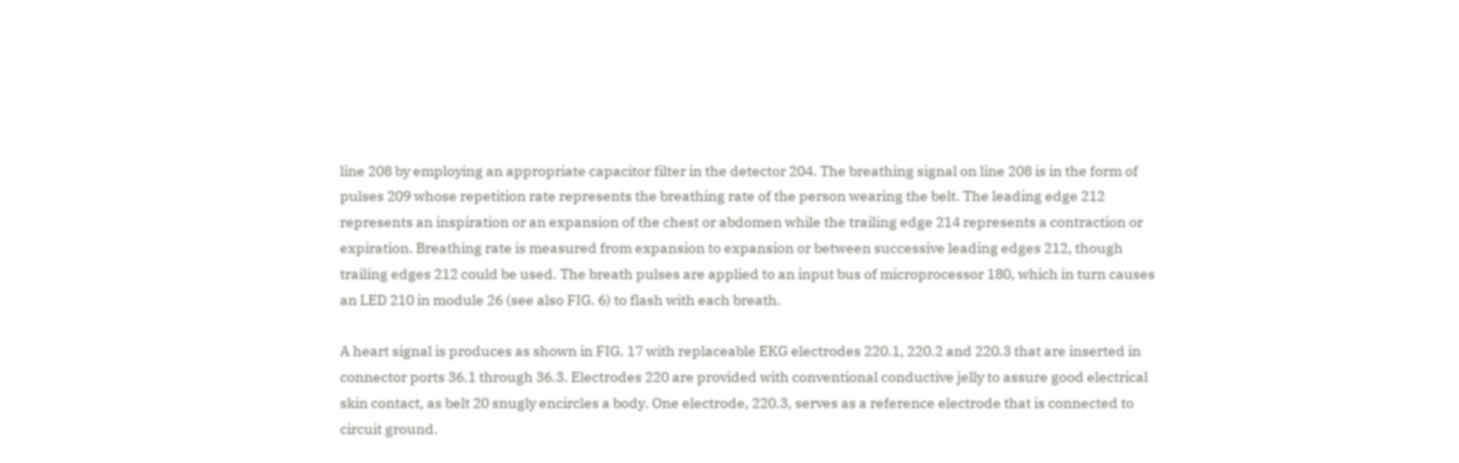line 208 by employing an appropriate capacitor filter in the detector 204. The breathing signal on line 208 is in the form of pulses 209 whose repetition rate represents the breathing rate of the person wearing the belt. The leading edge 212 represents an inspiration or an expansion of the chest or abdomen while the trailing edge 214 represents a contraction or expiration. Breathing rate is measured from expansion to expansion or between successive leading edges 212, though trailing edges 212 could be used. The breath pulses are applied to an input bus of microprocessor 180, which in turn causes an LED 210 in module 26 (see also FIG. 6) to flash with each breath.

A heart signal is produces as shown in FIG. 17 with replaceable EKG electrodes 220.1, 220.2 and 220.3 that are inserted in connector ports 36.1 through 36.3. Electrodes 220 are provided with conventional conductive jelly to assure good electrical skin contact, as belt 20 snugly encircles a body. One electrode, 220.3, serves as a reference electrode that is connected to circuit ground.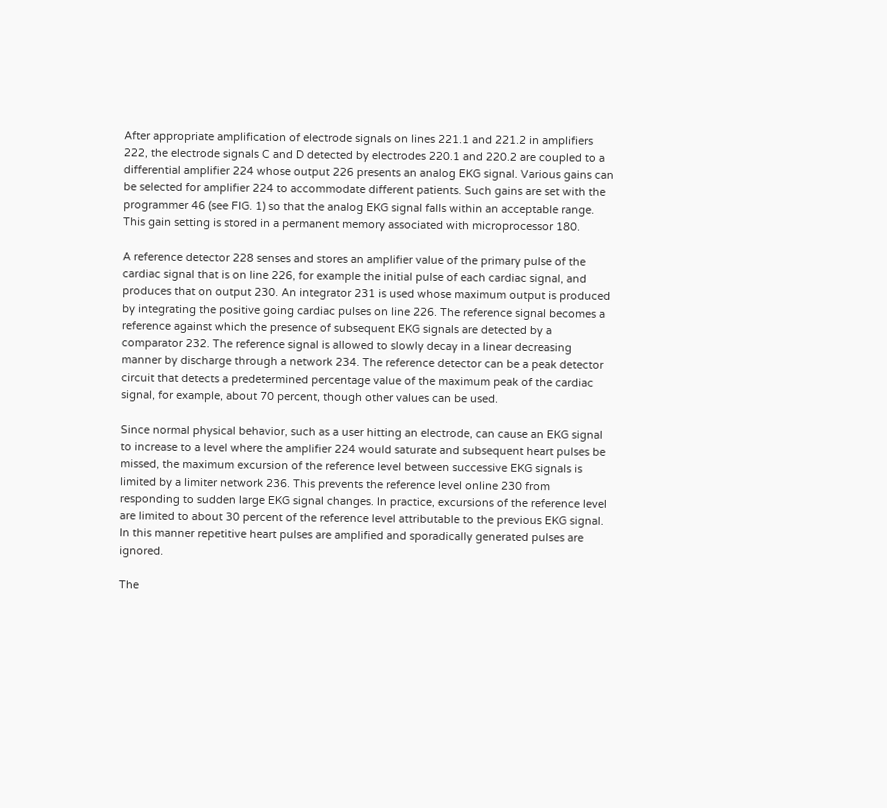After appropriate amplification of electrode signals on lines 221.1 and 221.2 in amplifiers 222, the electrode signals C and D detected by electrodes 220.1 and 220.2 are coupled to a differential amplifier 224 whose output 226 presents an analog EKG signal. Various gains can be selected for amplifier 224 to accommodate different patients. Such gains are set with the programmer 46 (see FIG. 1) so that the analog EKG signal falls within an acceptable range. This gain setting is stored in a permanent memory associated with microprocessor 180.

A reference detector 228 senses and stores an amplifier value of the primary pulse of the cardiac signal that is on line 226, for example the initial pulse of each cardiac signal, and produces that on output 230. An integrator 231 is used whose maximum output is produced by integrating the positive going cardiac pulses on line 226. The reference signal becomes a reference against which the presence of subsequent EKG signals are detected by a comparator 232. The reference signal is allowed to slowly decay in a linear decreasing manner by discharge through a network 234. The reference detector can be a peak detector circuit that detects a predetermined percentage value of the maximum peak of the cardiac signal, for example, about 70 percent, though other values can be used.

Since normal physical behavior, such as a user hitting an electrode, can cause an EKG signal to increase to a level where the amplifier 224 would saturate and subsequent heart pulses be missed, the maximum excursion of the reference level between successive EKG signals is limited by a limiter network 236. This prevents the reference level online 230 from responding to sudden large EKG signal changes. In practice, excursions of the reference level are limited to about 30 percent of the reference level attributable to the previous EKG signal. In this manner repetitive heart pulses are amplified and sporadically generated pulses are ignored.

The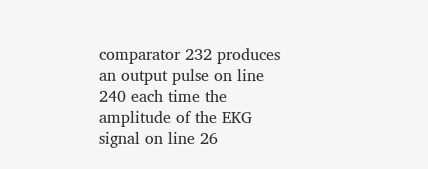comparator 232 produces an output pulse on line 240 each time the amplitude of the EKG signal on line 26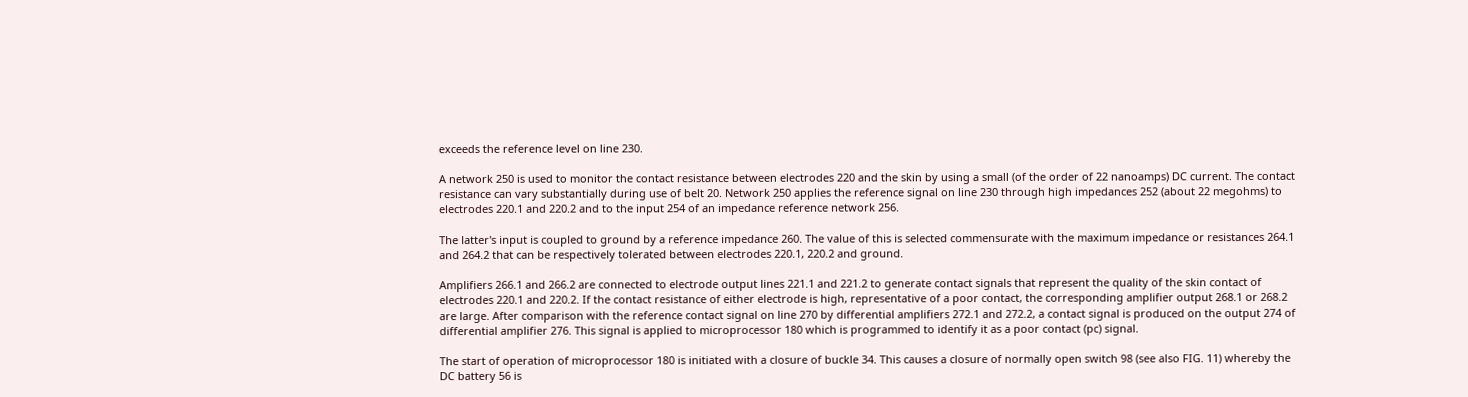exceeds the reference level on line 230.

A network 250 is used to monitor the contact resistance between electrodes 220 and the skin by using a small (of the order of 22 nanoamps) DC current. The contact resistance can vary substantially during use of belt 20. Network 250 applies the reference signal on line 230 through high impedances 252 (about 22 megohms) to electrodes 220.1 and 220.2 and to the input 254 of an impedance reference network 256.

The latter's input is coupled to ground by a reference impedance 260. The value of this is selected commensurate with the maximum impedance or resistances 264.1 and 264.2 that can be respectively tolerated between electrodes 220.1, 220.2 and ground.

Amplifiers 266.1 and 266.2 are connected to electrode output lines 221.1 and 221.2 to generate contact signals that represent the quality of the skin contact of electrodes 220.1 and 220.2. If the contact resistance of either electrode is high, representative of a poor contact, the corresponding amplifier output 268.1 or 268.2 are large. After comparison with the reference contact signal on line 270 by differential amplifiers 272.1 and 272.2, a contact signal is produced on the output 274 of differential amplifier 276. This signal is applied to microprocessor 180 which is programmed to identify it as a poor contact (pc) signal.

The start of operation of microprocessor 180 is initiated with a closure of buckle 34. This causes a closure of normally open switch 98 (see also FIG. 11) whereby the DC battery 56 is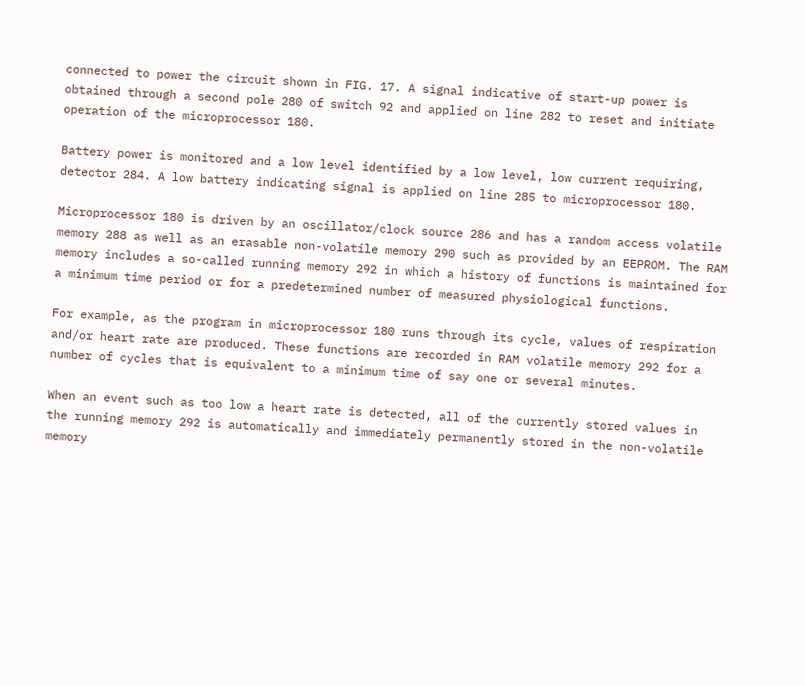connected to power the circuit shown in FIG. 17. A signal indicative of start-up power is obtained through a second pole 280 of switch 92 and applied on line 282 to reset and initiate operation of the microprocessor 180.

Battery power is monitored and a low level identified by a low level, low current requiring, detector 284. A low battery indicating signal is applied on line 285 to microprocessor 180.

Microprocessor 180 is driven by an oscillator/clock source 286 and has a random access volatile memory 288 as well as an erasable non-volatile memory 290 such as provided by an EEPROM. The RAM memory includes a so-called running memory 292 in which a history of functions is maintained for a minimum time period or for a predetermined number of measured physiological functions.

For example, as the program in microprocessor 180 runs through its cycle, values of respiration and/or heart rate are produced. These functions are recorded in RAM volatile memory 292 for a number of cycles that is equivalent to a minimum time of say one or several minutes.

When an event such as too low a heart rate is detected, all of the currently stored values in the running memory 292 is automatically and immediately permanently stored in the non-volatile memory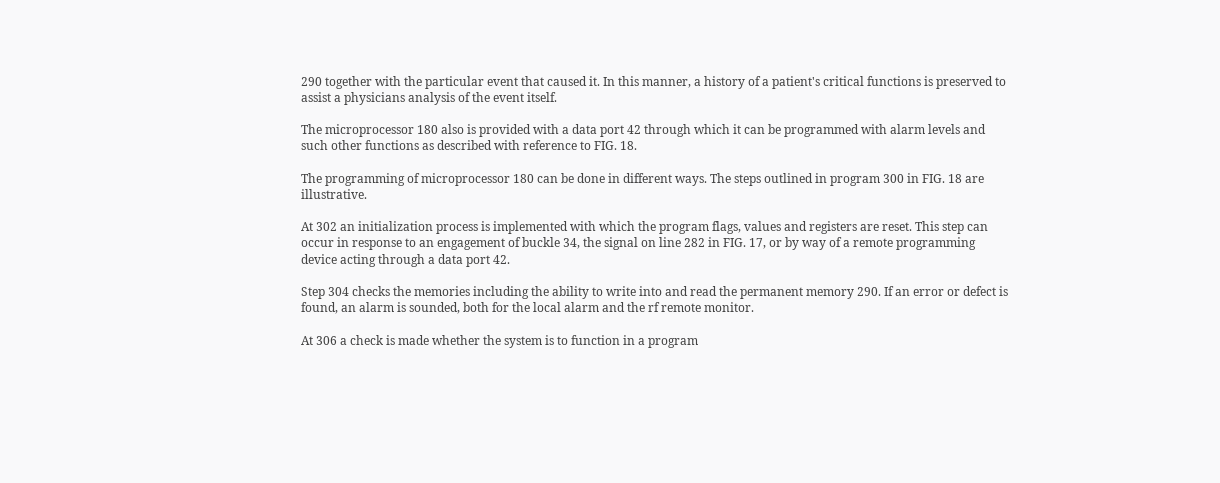290 together with the particular event that caused it. In this manner, a history of a patient's critical functions is preserved to assist a physicians analysis of the event itself.

The microprocessor 180 also is provided with a data port 42 through which it can be programmed with alarm levels and such other functions as described with reference to FIG. 18.

The programming of microprocessor 180 can be done in different ways. The steps outlined in program 300 in FIG. 18 are illustrative.

At 302 an initialization process is implemented with which the program flags, values and registers are reset. This step can occur in response to an engagement of buckle 34, the signal on line 282 in FIG. 17, or by way of a remote programming device acting through a data port 42.

Step 304 checks the memories including the ability to write into and read the permanent memory 290. If an error or defect is found, an alarm is sounded, both for the local alarm and the rf remote monitor.

At 306 a check is made whether the system is to function in a program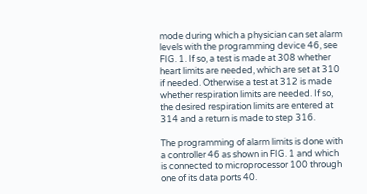mode during which a physician can set alarm levels with the programming device 46, see FIG. 1. If so, a test is made at 308 whether heart limits are needed, which are set at 310 if needed. Otherwise a test at 312 is made whether respiration limits are needed. If so, the desired respiration limits are entered at 314 and a return is made to step 316.

The programming of alarm limits is done with a controller 46 as shown in FIG. 1 and which is connected to microprocessor 100 through one of its data ports 40.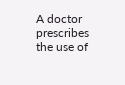A doctor prescribes the use of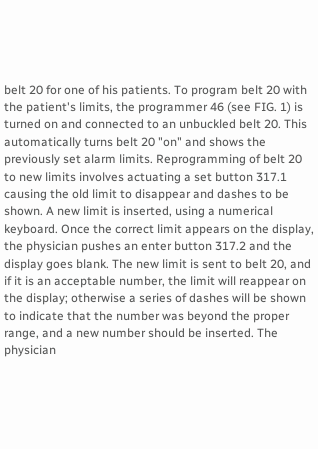belt 20 for one of his patients. To program belt 20 with the patient's limits, the programmer 46 (see FIG. 1) is turned on and connected to an unbuckled belt 20. This automatically turns belt 20 "on" and shows the previously set alarm limits. Reprogramming of belt 20 to new limits involves actuating a set button 317.1 causing the old limit to disappear and dashes to be shown. A new limit is inserted, using a numerical keyboard. Once the correct limit appears on the display, the physician pushes an enter button 317.2 and the display goes blank. The new limit is sent to belt 20, and if it is an acceptable number, the limit will reappear on the display; otherwise a series of dashes will be shown to indicate that the number was beyond the proper range, and a new number should be inserted. The physician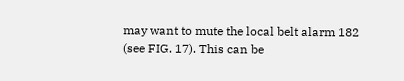may want to mute the local belt alarm 182 (see FIG. 17). This can be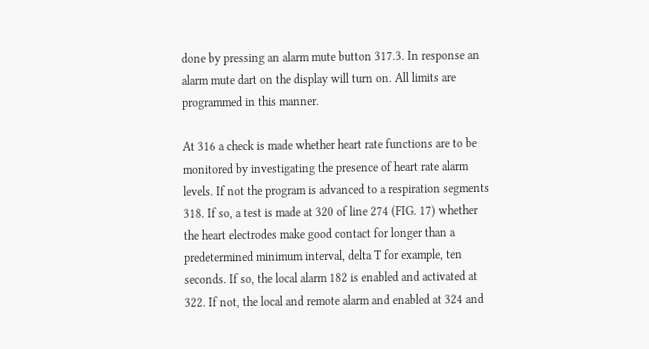done by pressing an alarm mute button 317.3. In response an alarm mute dart on the display will turn on. All limits are programmed in this manner.

At 316 a check is made whether heart rate functions are to be monitored by investigating the presence of heart rate alarm levels. If not the program is advanced to a respiration segments 318. If so, a test is made at 320 of line 274 (FIG. 17) whether the heart electrodes make good contact for longer than a predetermined minimum interval, delta T for example, ten seconds. If so, the local alarm 182 is enabled and activated at 322. If not, the local and remote alarm and enabled at 324 and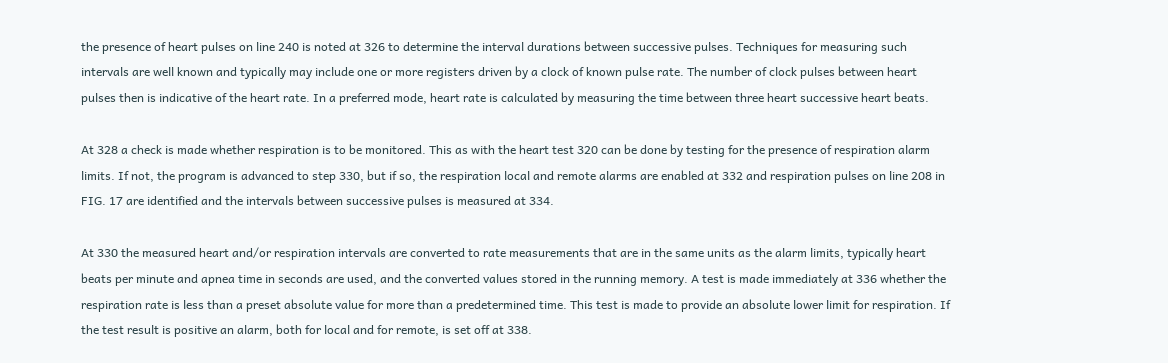the presence of heart pulses on line 240 is noted at 326 to determine the interval durations between successive pulses. Techniques for measuring such intervals are well known and typically may include one or more registers driven by a clock of known pulse rate. The number of clock pulses between heart pulses then is indicative of the heart rate. In a preferred mode, heart rate is calculated by measuring the time between three heart successive heart beats.

At 328 a check is made whether respiration is to be monitored. This as with the heart test 320 can be done by testing for the presence of respiration alarm limits. If not, the program is advanced to step 330, but if so, the respiration local and remote alarms are enabled at 332 and respiration pulses on line 208 in FIG. 17 are identified and the intervals between successive pulses is measured at 334.

At 330 the measured heart and/or respiration intervals are converted to rate measurements that are in the same units as the alarm limits, typically heart beats per minute and apnea time in seconds are used, and the converted values stored in the running memory. A test is made immediately at 336 whether the respiration rate is less than a preset absolute value for more than a predetermined time. This test is made to provide an absolute lower limit for respiration. If the test result is positive an alarm, both for local and for remote, is set off at 338.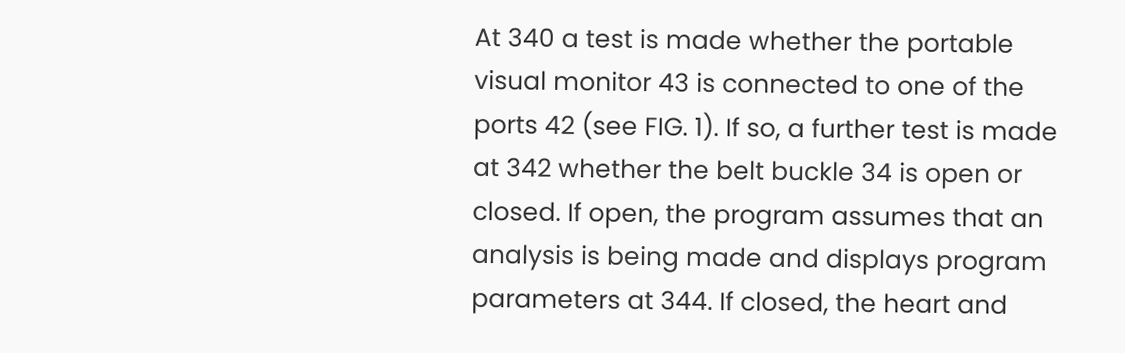At 340 a test is made whether the portable visual monitor 43 is connected to one of the ports 42 (see FIG. 1). If so, a further test is made at 342 whether the belt buckle 34 is open or closed. If open, the program assumes that an analysis is being made and displays program parameters at 344. If closed, the heart and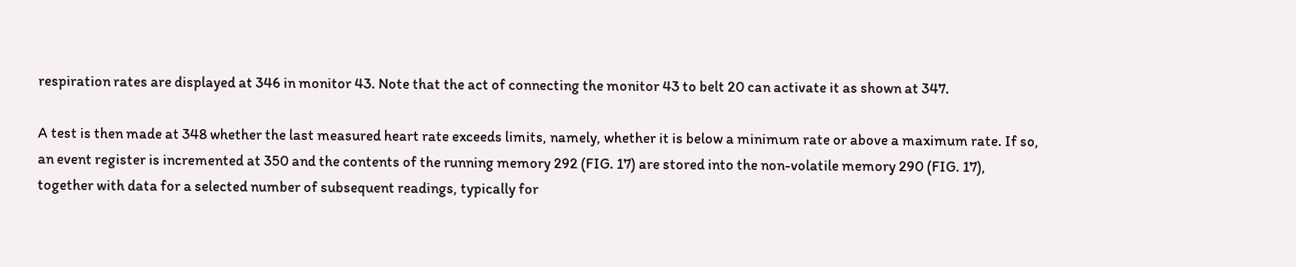respiration rates are displayed at 346 in monitor 43. Note that the act of connecting the monitor 43 to belt 20 can activate it as shown at 347.

A test is then made at 348 whether the last measured heart rate exceeds limits, namely, whether it is below a minimum rate or above a maximum rate. If so, an event register is incremented at 350 and the contents of the running memory 292 (FIG. 17) are stored into the non-volatile memory 290 (FIG. 17), together with data for a selected number of subsequent readings, typically for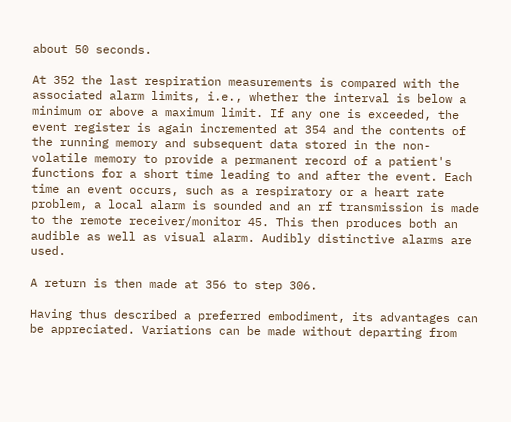about 50 seconds.

At 352 the last respiration measurements is compared with the associated alarm limits, i.e., whether the interval is below a minimum or above a maximum limit. If any one is exceeded, the event register is again incremented at 354 and the contents of the running memory and subsequent data stored in the non-volatile memory to provide a permanent record of a patient's functions for a short time leading to and after the event. Each time an event occurs, such as a respiratory or a heart rate problem, a local alarm is sounded and an rf transmission is made to the remote receiver/monitor 45. This then produces both an audible as well as visual alarm. Audibly distinctive alarms are used.

A return is then made at 356 to step 306.

Having thus described a preferred embodiment, its advantages can be appreciated. Variations can be made without departing from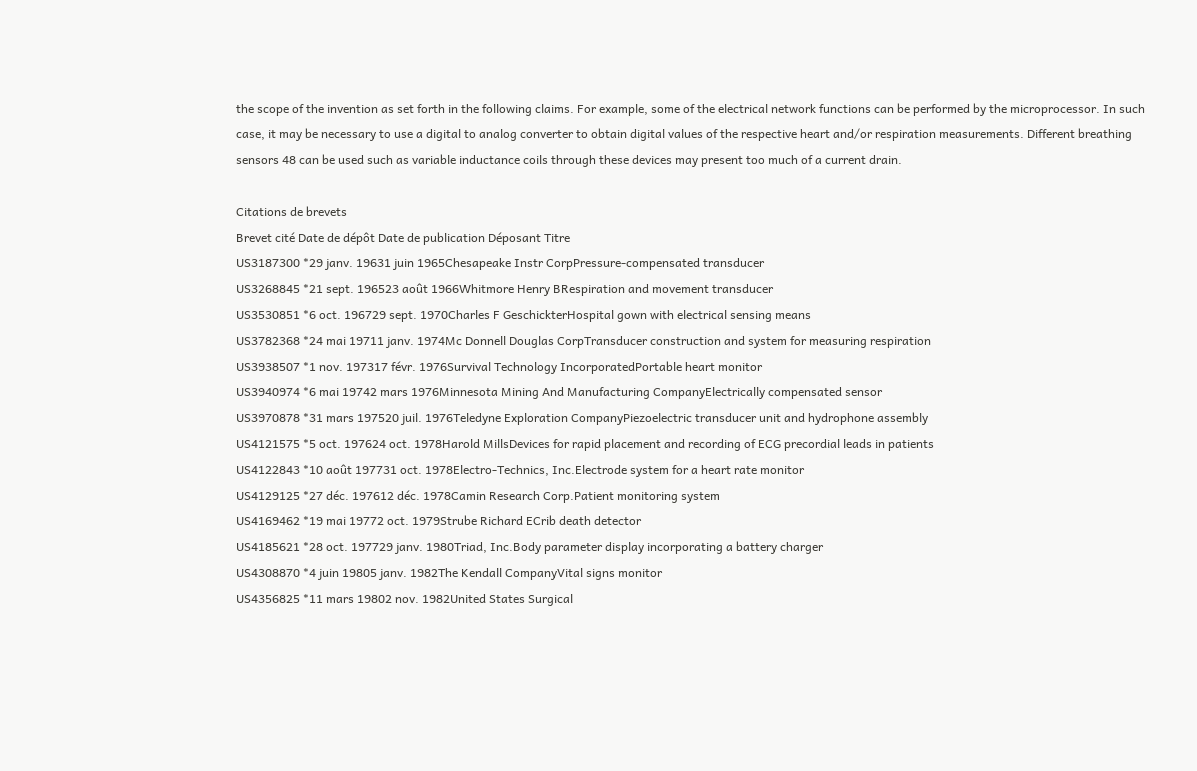the scope of the invention as set forth in the following claims. For example, some of the electrical network functions can be performed by the microprocessor. In such case, it may be necessary to use a digital to analog converter to obtain digital values of the respective heart and/or respiration measurements. Different breathing sensors 48 can be used such as variable inductance coils through these devices may present too much of a current drain.

Citations de brevets
Brevet cité Date de dépôt Date de publication Déposant Titre
US3187300 *29 janv. 19631 juin 1965Chesapeake Instr CorpPressure-compensated transducer
US3268845 *21 sept. 196523 août 1966Whitmore Henry BRespiration and movement transducer
US3530851 *6 oct. 196729 sept. 1970Charles F GeschickterHospital gown with electrical sensing means
US3782368 *24 mai 19711 janv. 1974Mc Donnell Douglas CorpTransducer construction and system for measuring respiration
US3938507 *1 nov. 197317 févr. 1976Survival Technology IncorporatedPortable heart monitor
US3940974 *6 mai 19742 mars 1976Minnesota Mining And Manufacturing CompanyElectrically compensated sensor
US3970878 *31 mars 197520 juil. 1976Teledyne Exploration CompanyPiezoelectric transducer unit and hydrophone assembly
US4121575 *5 oct. 197624 oct. 1978Harold MillsDevices for rapid placement and recording of ECG precordial leads in patients
US4122843 *10 août 197731 oct. 1978Electro-Technics, Inc.Electrode system for a heart rate monitor
US4129125 *27 déc. 197612 déc. 1978Camin Research Corp.Patient monitoring system
US4169462 *19 mai 19772 oct. 1979Strube Richard ECrib death detector
US4185621 *28 oct. 197729 janv. 1980Triad, Inc.Body parameter display incorporating a battery charger
US4308870 *4 juin 19805 janv. 1982The Kendall CompanyVital signs monitor
US4356825 *11 mars 19802 nov. 1982United States Surgical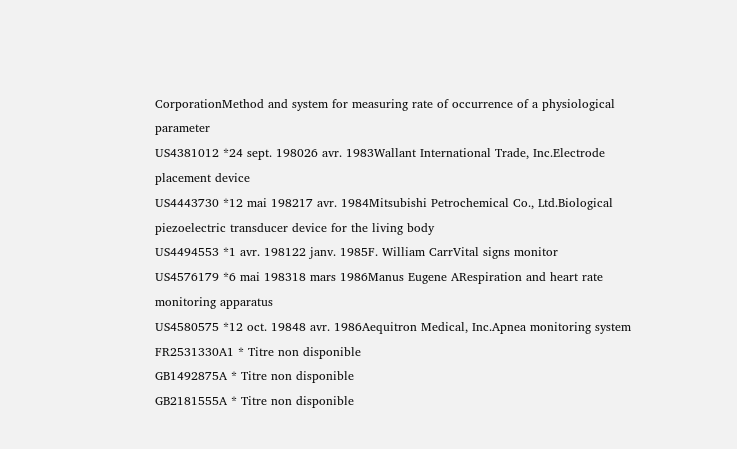CorporationMethod and system for measuring rate of occurrence of a physiological parameter
US4381012 *24 sept. 198026 avr. 1983Wallant International Trade, Inc.Electrode placement device
US4443730 *12 mai 198217 avr. 1984Mitsubishi Petrochemical Co., Ltd.Biological piezoelectric transducer device for the living body
US4494553 *1 avr. 198122 janv. 1985F. William CarrVital signs monitor
US4576179 *6 mai 198318 mars 1986Manus Eugene ARespiration and heart rate monitoring apparatus
US4580575 *12 oct. 19848 avr. 1986Aequitron Medical, Inc.Apnea monitoring system
FR2531330A1 * Titre non disponible
GB1492875A * Titre non disponible
GB2181555A * Titre non disponible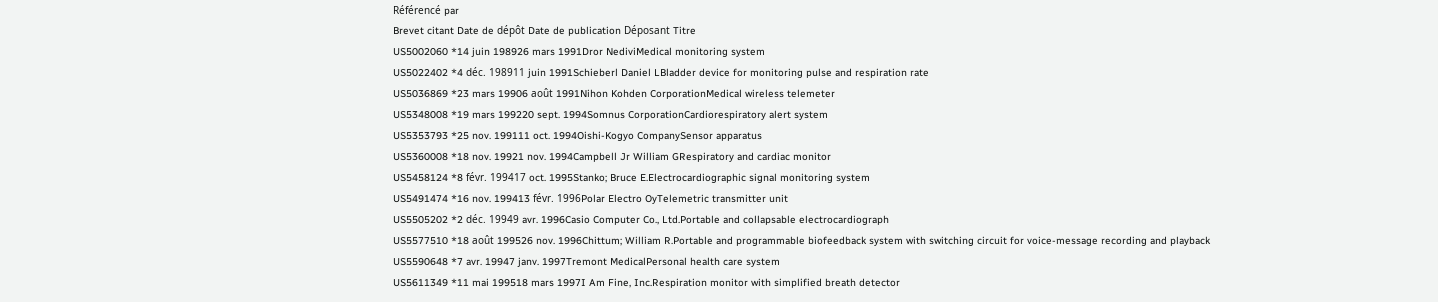Référencé par
Brevet citant Date de dépôt Date de publication Déposant Titre
US5002060 *14 juin 198926 mars 1991Dror NediviMedical monitoring system
US5022402 *4 déc. 198911 juin 1991Schieberl Daniel LBladder device for monitoring pulse and respiration rate
US5036869 *23 mars 19906 août 1991Nihon Kohden CorporationMedical wireless telemeter
US5348008 *19 mars 199220 sept. 1994Somnus CorporationCardiorespiratory alert system
US5353793 *25 nov. 199111 oct. 1994Oishi-Kogyo CompanySensor apparatus
US5360008 *18 nov. 19921 nov. 1994Campbell Jr William GRespiratory and cardiac monitor
US5458124 *8 févr. 199417 oct. 1995Stanko; Bruce E.Electrocardiographic signal monitoring system
US5491474 *16 nov. 199413 févr. 1996Polar Electro OyTelemetric transmitter unit
US5505202 *2 déc. 19949 avr. 1996Casio Computer Co., Ltd.Portable and collapsable electrocardiograph
US5577510 *18 août 199526 nov. 1996Chittum; William R.Portable and programmable biofeedback system with switching circuit for voice-message recording and playback
US5590648 *7 avr. 19947 janv. 1997Tremont MedicalPersonal health care system
US5611349 *11 mai 199518 mars 1997I Am Fine, Inc.Respiration monitor with simplified breath detector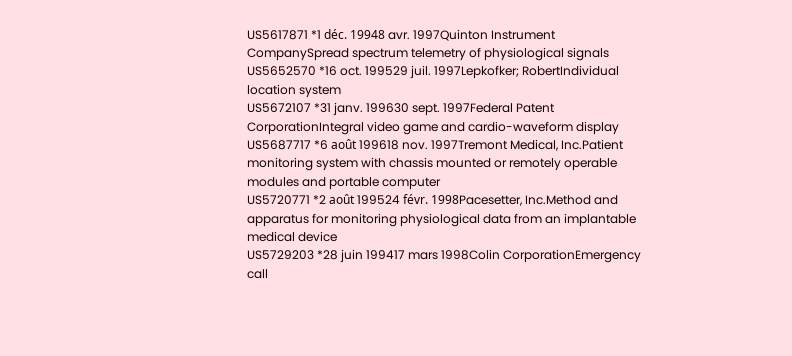US5617871 *1 déc. 19948 avr. 1997Quinton Instrument CompanySpread spectrum telemetry of physiological signals
US5652570 *16 oct. 199529 juil. 1997Lepkofker; RobertIndividual location system
US5672107 *31 janv. 199630 sept. 1997Federal Patent CorporationIntegral video game and cardio-waveform display
US5687717 *6 août 199618 nov. 1997Tremont Medical, Inc.Patient monitoring system with chassis mounted or remotely operable modules and portable computer
US5720771 *2 août 199524 févr. 1998Pacesetter, Inc.Method and apparatus for monitoring physiological data from an implantable medical device
US5729203 *28 juin 199417 mars 1998Colin CorporationEmergency call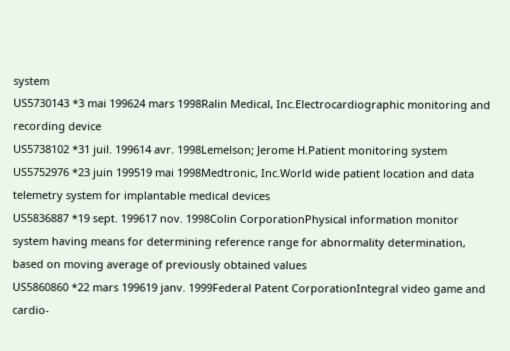system
US5730143 *3 mai 199624 mars 1998Ralin Medical, Inc.Electrocardiographic monitoring and recording device
US5738102 *31 juil. 199614 avr. 1998Lemelson; Jerome H.Patient monitoring system
US5752976 *23 juin 199519 mai 1998Medtronic, Inc.World wide patient location and data telemetry system for implantable medical devices
US5836887 *19 sept. 199617 nov. 1998Colin CorporationPhysical information monitor system having means for determining reference range for abnormality determination, based on moving average of previously obtained values
US5860860 *22 mars 199619 janv. 1999Federal Patent CorporationIntegral video game and cardio-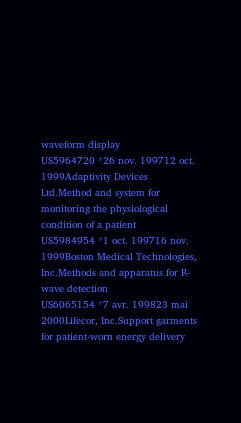waveform display
US5964720 *26 nov. 199712 oct. 1999Adaptivity Devices Ltd.Method and system for monitoring the physiological condition of a patient
US5984954 *1 oct. 199716 nov. 1999Boston Medical Technologies, Inc.Methods and apparatus for R-wave detection
US6065154 *7 avr. 199823 mai 2000Lifecor, Inc.Support garments for patient-worn energy delivery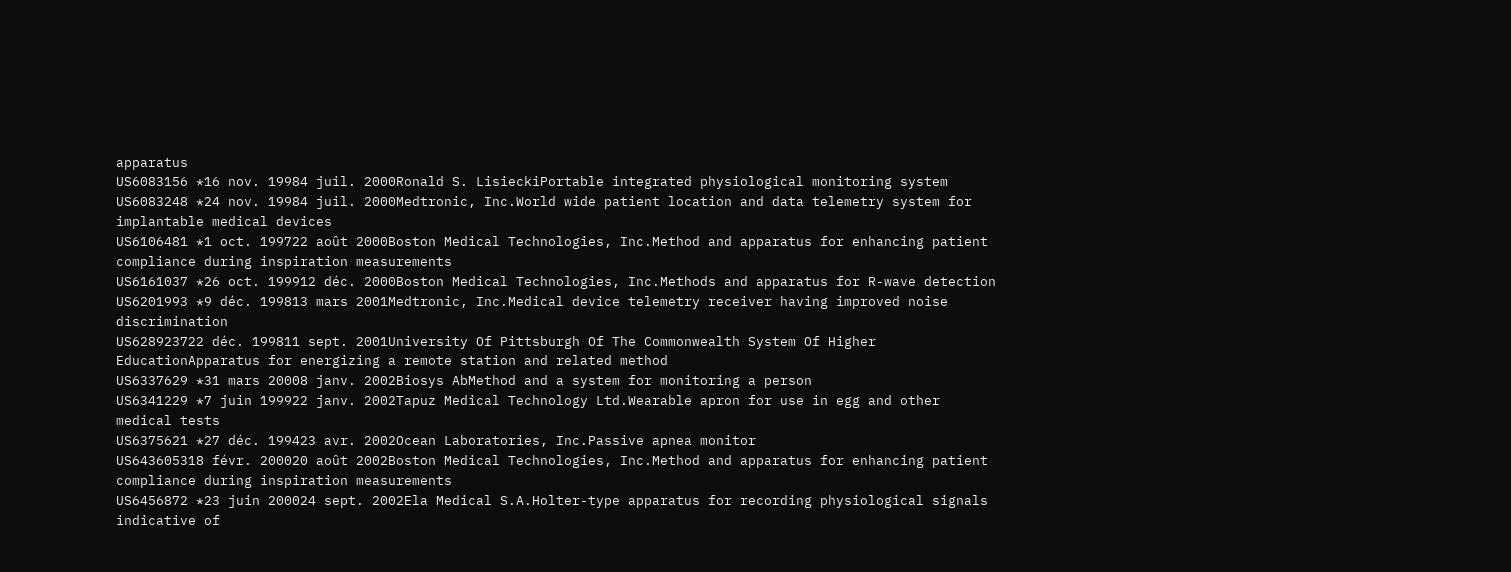apparatus
US6083156 *16 nov. 19984 juil. 2000Ronald S. LisieckiPortable integrated physiological monitoring system
US6083248 *24 nov. 19984 juil. 2000Medtronic, Inc.World wide patient location and data telemetry system for implantable medical devices
US6106481 *1 oct. 199722 août 2000Boston Medical Technologies, Inc.Method and apparatus for enhancing patient compliance during inspiration measurements
US6161037 *26 oct. 199912 déc. 2000Boston Medical Technologies, Inc.Methods and apparatus for R-wave detection
US6201993 *9 déc. 199813 mars 2001Medtronic, Inc.Medical device telemetry receiver having improved noise discrimination
US628923722 déc. 199811 sept. 2001University Of Pittsburgh Of The Commonwealth System Of Higher EducationApparatus for energizing a remote station and related method
US6337629 *31 mars 20008 janv. 2002Biosys AbMethod and a system for monitoring a person
US6341229 *7 juin 199922 janv. 2002Tapuz Medical Technology Ltd.Wearable apron for use in egg and other medical tests
US6375621 *27 déc. 199423 avr. 2002Ocean Laboratories, Inc.Passive apnea monitor
US643605318 févr. 200020 août 2002Boston Medical Technologies, Inc.Method and apparatus for enhancing patient compliance during inspiration measurements
US6456872 *23 juin 200024 sept. 2002Ela Medical S.A.Holter-type apparatus for recording physiological signals indicative of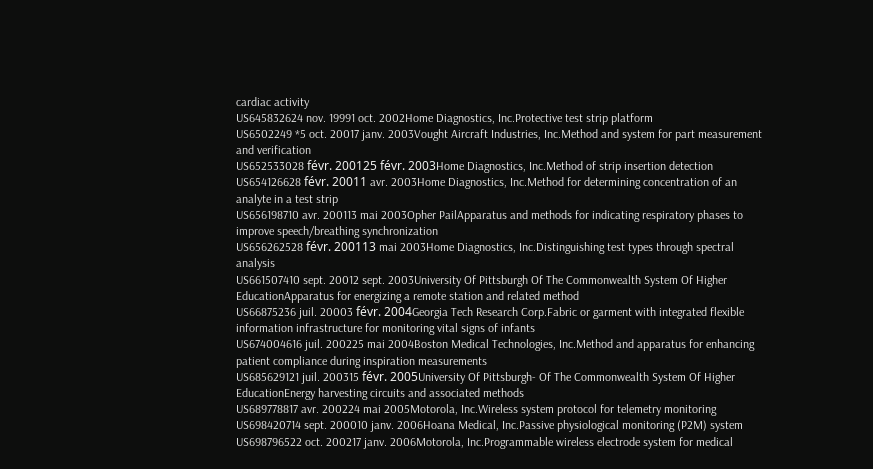cardiac activity
US645832624 nov. 19991 oct. 2002Home Diagnostics, Inc.Protective test strip platform
US6502249 *5 oct. 20017 janv. 2003Vought Aircraft Industries, Inc.Method and system for part measurement and verification
US652533028 févr. 200125 févr. 2003Home Diagnostics, Inc.Method of strip insertion detection
US654126628 févr. 20011 avr. 2003Home Diagnostics, Inc.Method for determining concentration of an analyte in a test strip
US656198710 avr. 200113 mai 2003Opher PailApparatus and methods for indicating respiratory phases to improve speech/breathing synchronization
US656262528 févr. 200113 mai 2003Home Diagnostics, Inc.Distinguishing test types through spectral analysis
US661507410 sept. 20012 sept. 2003University Of Pittsburgh Of The Commonwealth System Of Higher EducationApparatus for energizing a remote station and related method
US66875236 juil. 20003 févr. 2004Georgia Tech Research Corp.Fabric or garment with integrated flexible information infrastructure for monitoring vital signs of infants
US674004616 juil. 200225 mai 2004Boston Medical Technologies, Inc.Method and apparatus for enhancing patient compliance during inspiration measurements
US685629121 juil. 200315 févr. 2005University Of Pittsburgh- Of The Commonwealth System Of Higher EducationEnergy harvesting circuits and associated methods
US689778817 avr. 200224 mai 2005Motorola, Inc.Wireless system protocol for telemetry monitoring
US698420714 sept. 200010 janv. 2006Hoana Medical, Inc.Passive physiological monitoring (P2M) system
US698796522 oct. 200217 janv. 2006Motorola, Inc.Programmable wireless electrode system for medical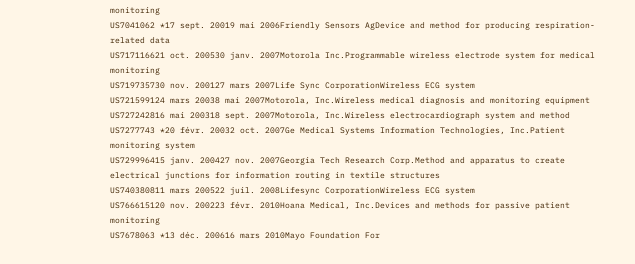monitoring
US7041062 *17 sept. 20019 mai 2006Friendly Sensors AgDevice and method for producing respiration-related data
US717116621 oct. 200530 janv. 2007Motorola Inc.Programmable wireless electrode system for medical monitoring
US719735730 nov. 200127 mars 2007Life Sync CorporationWireless ECG system
US721599124 mars 20038 mai 2007Motorola, Inc.Wireless medical diagnosis and monitoring equipment
US727242816 mai 200318 sept. 2007Motorola, Inc.Wireless electrocardiograph system and method
US7277743 *20 févr. 20032 oct. 2007Ge Medical Systems Information Technologies, Inc.Patient monitoring system
US729996415 janv. 200427 nov. 2007Georgia Tech Research Corp.Method and apparatus to create electrical junctions for information routing in textile structures
US740380811 mars 200522 juil. 2008Lifesync CorporationWireless ECG system
US766615120 nov. 200223 févr. 2010Hoana Medical, Inc.Devices and methods for passive patient monitoring
US7678063 *13 déc. 200616 mars 2010Mayo Foundation For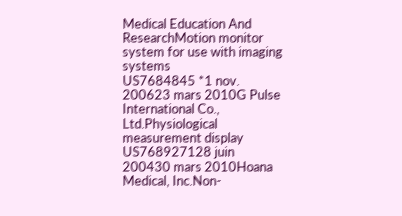Medical Education And ResearchMotion monitor system for use with imaging systems
US7684845 *1 nov. 200623 mars 2010G Pulse International Co., Ltd.Physiological measurement display
US768927128 juin 200430 mars 2010Hoana Medical, Inc.Non-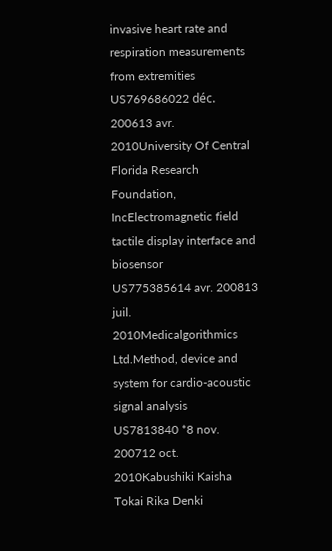invasive heart rate and respiration measurements from extremities
US769686022 déc. 200613 avr. 2010University Of Central Florida Research Foundation, IncElectromagnetic field tactile display interface and biosensor
US775385614 avr. 200813 juil. 2010Medicalgorithmics Ltd.Method, device and system for cardio-acoustic signal analysis
US7813840 *8 nov. 200712 oct. 2010Kabushiki Kaisha Tokai Rika Denki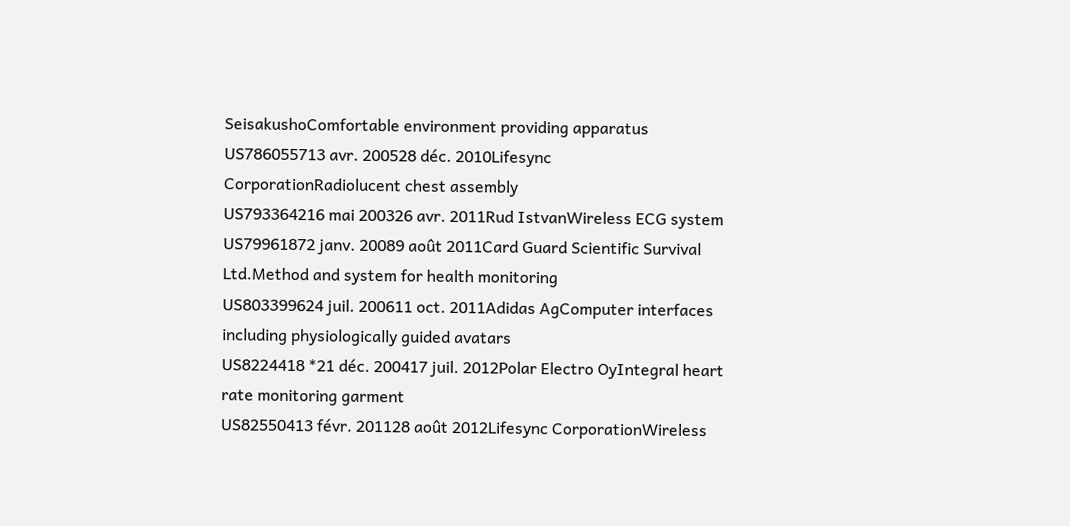SeisakushoComfortable environment providing apparatus
US786055713 avr. 200528 déc. 2010Lifesync CorporationRadiolucent chest assembly
US793364216 mai 200326 avr. 2011Rud IstvanWireless ECG system
US79961872 janv. 20089 août 2011Card Guard Scientific Survival Ltd.Method and system for health monitoring
US803399624 juil. 200611 oct. 2011Adidas AgComputer interfaces including physiologically guided avatars
US8224418 *21 déc. 200417 juil. 2012Polar Electro OyIntegral heart rate monitoring garment
US82550413 févr. 201128 août 2012Lifesync CorporationWireless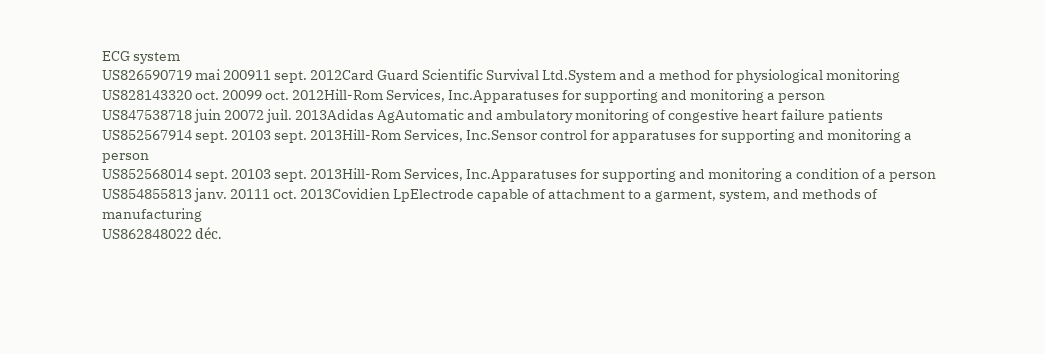ECG system
US826590719 mai 200911 sept. 2012Card Guard Scientific Survival Ltd.System and a method for physiological monitoring
US828143320 oct. 20099 oct. 2012Hill-Rom Services, Inc.Apparatuses for supporting and monitoring a person
US847538718 juin 20072 juil. 2013Adidas AgAutomatic and ambulatory monitoring of congestive heart failure patients
US852567914 sept. 20103 sept. 2013Hill-Rom Services, Inc.Sensor control for apparatuses for supporting and monitoring a person
US852568014 sept. 20103 sept. 2013Hill-Rom Services, Inc.Apparatuses for supporting and monitoring a condition of a person
US854855813 janv. 20111 oct. 2013Covidien LpElectrode capable of attachment to a garment, system, and methods of manufacturing
US862848022 déc.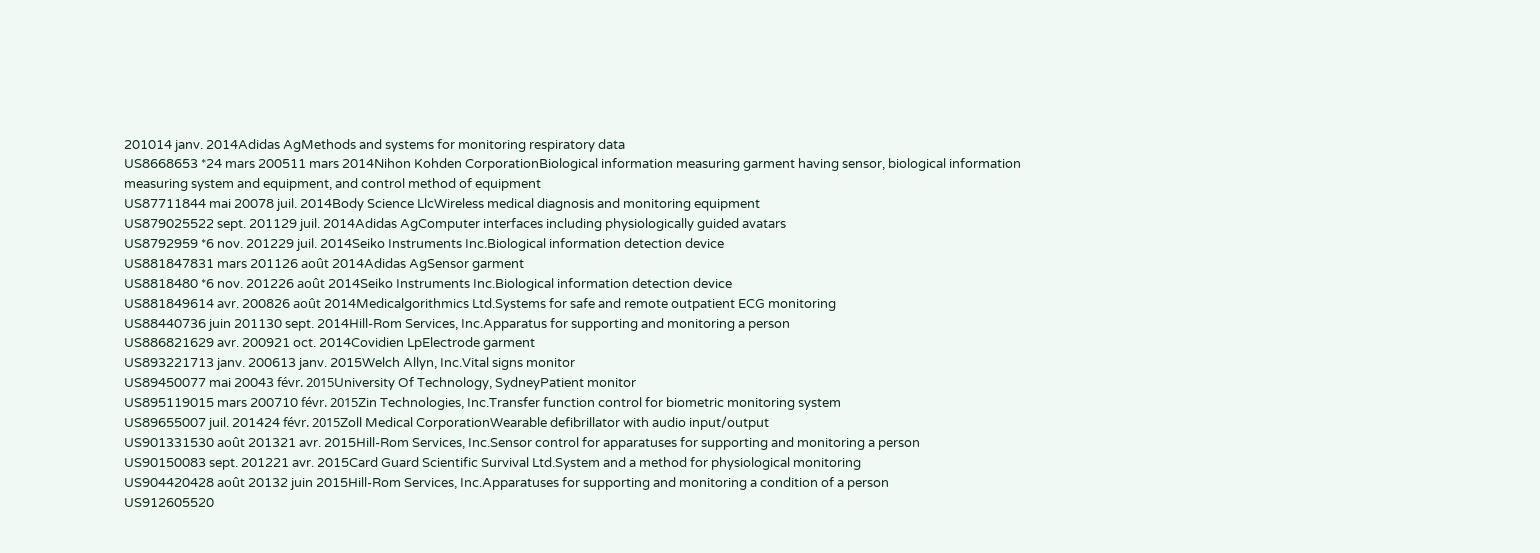201014 janv. 2014Adidas AgMethods and systems for monitoring respiratory data
US8668653 *24 mars 200511 mars 2014Nihon Kohden CorporationBiological information measuring garment having sensor, biological information measuring system and equipment, and control method of equipment
US87711844 mai 20078 juil. 2014Body Science LlcWireless medical diagnosis and monitoring equipment
US879025522 sept. 201129 juil. 2014Adidas AgComputer interfaces including physiologically guided avatars
US8792959 *6 nov. 201229 juil. 2014Seiko Instruments Inc.Biological information detection device
US881847831 mars 201126 août 2014Adidas AgSensor garment
US8818480 *6 nov. 201226 août 2014Seiko Instruments Inc.Biological information detection device
US881849614 avr. 200826 août 2014Medicalgorithmics Ltd.Systems for safe and remote outpatient ECG monitoring
US88440736 juin 201130 sept. 2014Hill-Rom Services, Inc.Apparatus for supporting and monitoring a person
US886821629 avr. 200921 oct. 2014Covidien LpElectrode garment
US893221713 janv. 200613 janv. 2015Welch Allyn, Inc.Vital signs monitor
US89450077 mai 20043 févr. 2015University Of Technology, SydneyPatient monitor
US895119015 mars 200710 févr. 2015Zin Technologies, Inc.Transfer function control for biometric monitoring system
US89655007 juil. 201424 févr. 2015Zoll Medical CorporationWearable defibrillator with audio input/output
US901331530 août 201321 avr. 2015Hill-Rom Services, Inc.Sensor control for apparatuses for supporting and monitoring a person
US90150083 sept. 201221 avr. 2015Card Guard Scientific Survival Ltd.System and a method for physiological monitoring
US904420428 août 20132 juin 2015Hill-Rom Services, Inc.Apparatuses for supporting and monitoring a condition of a person
US912605520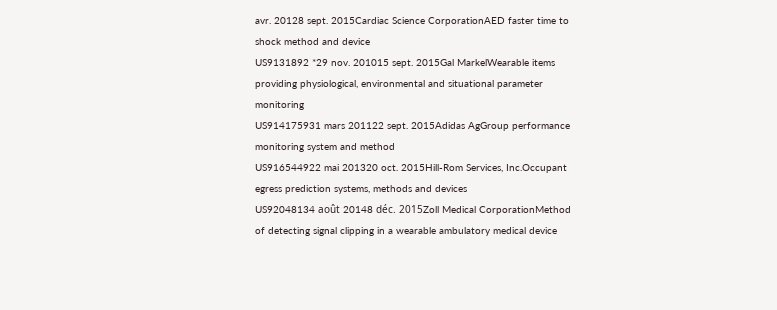avr. 20128 sept. 2015Cardiac Science CorporationAED faster time to shock method and device
US9131892 *29 nov. 201015 sept. 2015Gal MarkelWearable items providing physiological, environmental and situational parameter monitoring
US914175931 mars 201122 sept. 2015Adidas AgGroup performance monitoring system and method
US916544922 mai 201320 oct. 2015Hill-Rom Services, Inc.Occupant egress prediction systems, methods and devices
US92048134 août 20148 déc. 2015Zoll Medical CorporationMethod of detecting signal clipping in a wearable ambulatory medical device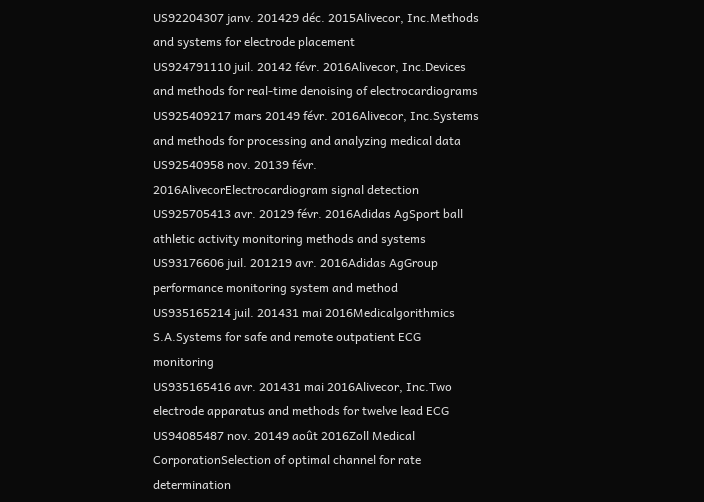US92204307 janv. 201429 déc. 2015Alivecor, Inc.Methods and systems for electrode placement
US924791110 juil. 20142 févr. 2016Alivecor, Inc.Devices and methods for real-time denoising of electrocardiograms
US925409217 mars 20149 févr. 2016Alivecor, Inc.Systems and methods for processing and analyzing medical data
US92540958 nov. 20139 févr. 2016AlivecorElectrocardiogram signal detection
US925705413 avr. 20129 févr. 2016Adidas AgSport ball athletic activity monitoring methods and systems
US93176606 juil. 201219 avr. 2016Adidas AgGroup performance monitoring system and method
US935165214 juil. 201431 mai 2016Medicalgorithmics S.A.Systems for safe and remote outpatient ECG monitoring
US935165416 avr. 201431 mai 2016Alivecor, Inc.Two electrode apparatus and methods for twelve lead ECG
US94085487 nov. 20149 août 2016Zoll Medical CorporationSelection of optimal channel for rate determination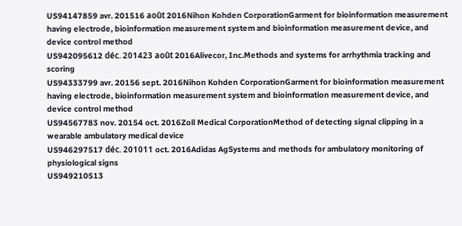US94147859 avr. 201516 août 2016Nihon Kohden CorporationGarment for bioinformation measurement having electrode, bioinformation measurement system and bioinformation measurement device, and device control method
US942095612 déc. 201423 août 2016Alivecor, Inc.Methods and systems for arrhythmia tracking and scoring
US94333799 avr. 20156 sept. 2016Nihon Kohden CorporationGarment for bioinformation measurement having electrode, bioinformation measurement system and bioinformation measurement device, and device control method
US94567783 nov. 20154 oct. 2016Zoll Medical CorporationMethod of detecting signal clipping in a wearable ambulatory medical device
US946297517 déc. 201011 oct. 2016Adidas AgSystems and methods for ambulatory monitoring of physiological signs
US949210513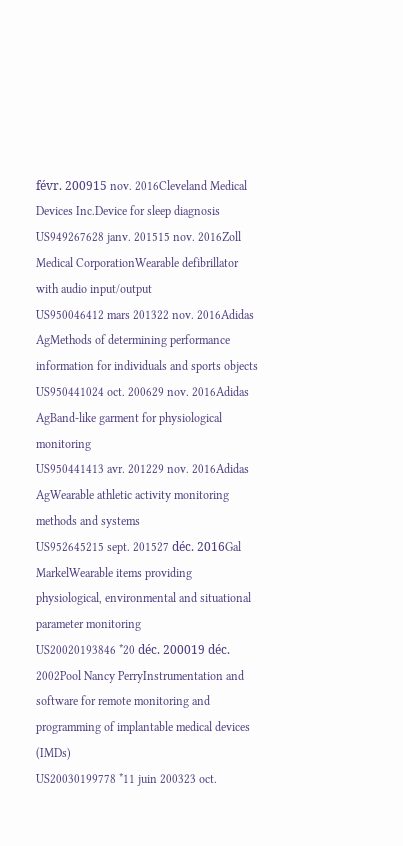févr. 200915 nov. 2016Cleveland Medical Devices Inc.Device for sleep diagnosis
US949267628 janv. 201515 nov. 2016Zoll Medical CorporationWearable defibrillator with audio input/output
US950046412 mars 201322 nov. 2016Adidas AgMethods of determining performance information for individuals and sports objects
US950441024 oct. 200629 nov. 2016Adidas AgBand-like garment for physiological monitoring
US950441413 avr. 201229 nov. 2016Adidas AgWearable athletic activity monitoring methods and systems
US952645215 sept. 201527 déc. 2016Gal MarkelWearable items providing physiological, environmental and situational parameter monitoring
US20020193846 *20 déc. 200019 déc. 2002Pool Nancy PerryInstrumentation and software for remote monitoring and programming of implantable medical devices (IMDs)
US20030199778 *11 juin 200323 oct.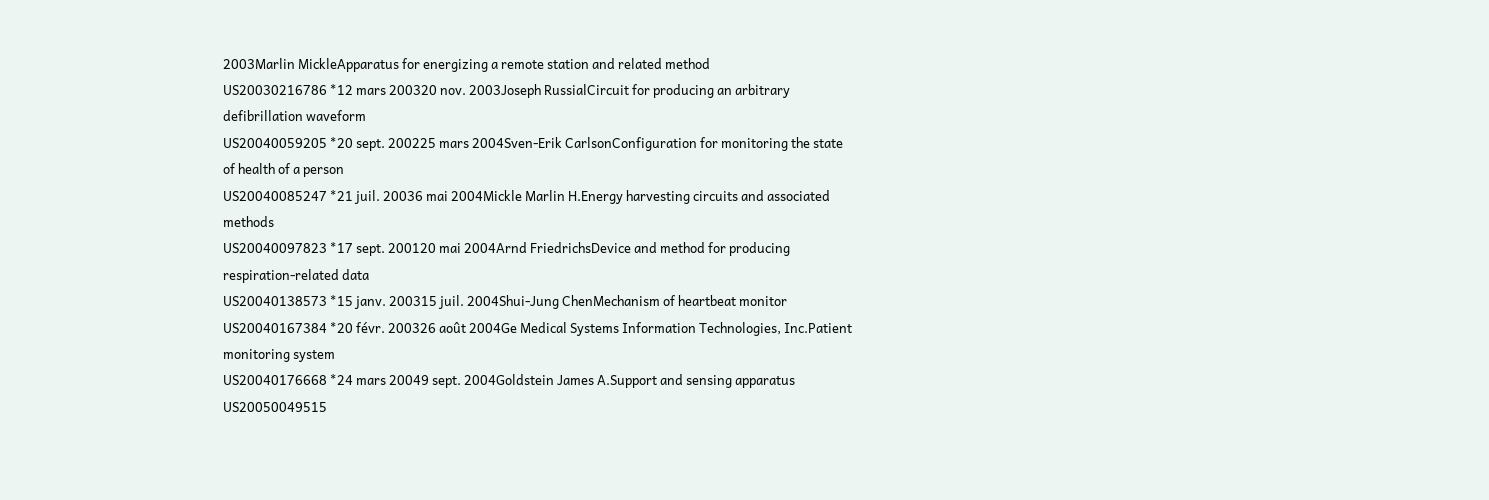2003Marlin MickleApparatus for energizing a remote station and related method
US20030216786 *12 mars 200320 nov. 2003Joseph RussialCircuit for producing an arbitrary defibrillation waveform
US20040059205 *20 sept. 200225 mars 2004Sven-Erik CarlsonConfiguration for monitoring the state of health of a person
US20040085247 *21 juil. 20036 mai 2004Mickle Marlin H.Energy harvesting circuits and associated methods
US20040097823 *17 sept. 200120 mai 2004Arnd FriedrichsDevice and method for producing respiration-related data
US20040138573 *15 janv. 200315 juil. 2004Shui-Jung ChenMechanism of heartbeat monitor
US20040167384 *20 févr. 200326 août 2004Ge Medical Systems Information Technologies, Inc.Patient monitoring system
US20040176668 *24 mars 20049 sept. 2004Goldstein James A.Support and sensing apparatus
US20050049515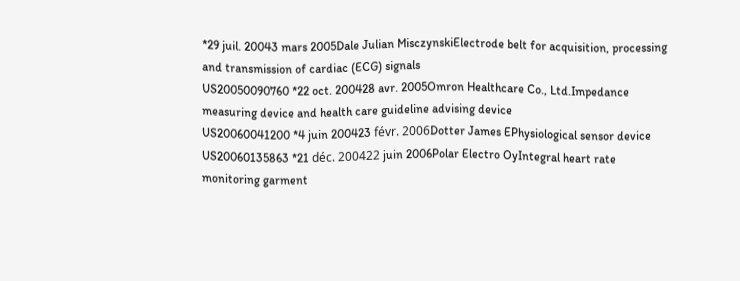*29 juil. 20043 mars 2005Dale Julian MisczynskiElectrode belt for acquisition, processing and transmission of cardiac (ECG) signals
US20050090760 *22 oct. 200428 avr. 2005Omron Healthcare Co., Ltd.Impedance measuring device and health care guideline advising device
US20060041200 *4 juin 200423 févr. 2006Dotter James EPhysiological sensor device
US20060135863 *21 déc. 200422 juin 2006Polar Electro OyIntegral heart rate monitoring garment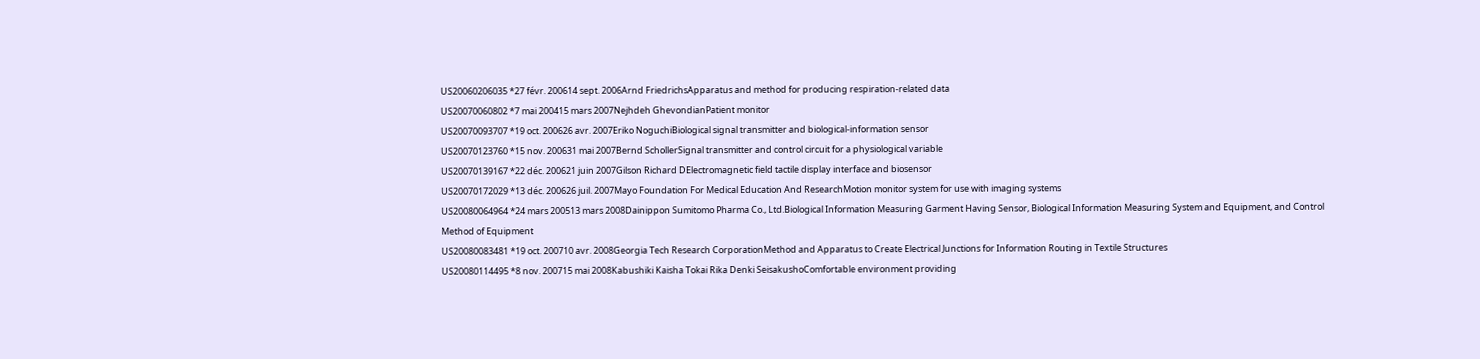US20060206035 *27 févr. 200614 sept. 2006Arnd FriedrichsApparatus and method for producing respiration-related data
US20070060802 *7 mai 200415 mars 2007Nejhdeh GhevondianPatient monitor
US20070093707 *19 oct. 200626 avr. 2007Eriko NoguchiBiological signal transmitter and biological-information sensor
US20070123760 *15 nov. 200631 mai 2007Bernd SchollerSignal transmitter and control circuit for a physiological variable
US20070139167 *22 déc. 200621 juin 2007Gilson Richard DElectromagnetic field tactile display interface and biosensor
US20070172029 *13 déc. 200626 juil. 2007Mayo Foundation For Medical Education And ResearchMotion monitor system for use with imaging systems
US20080064964 *24 mars 200513 mars 2008Dainippon Sumitomo Pharma Co., Ltd.Biological Information Measuring Garment Having Sensor, Biological Information Measuring System and Equipment, and Control Method of Equipment
US20080083481 *19 oct. 200710 avr. 2008Georgia Tech Research CorporationMethod and Apparatus to Create Electrical Junctions for Information Routing in Textile Structures
US20080114495 *8 nov. 200715 mai 2008Kabushiki Kaisha Tokai Rika Denki SeisakushoComfortable environment providing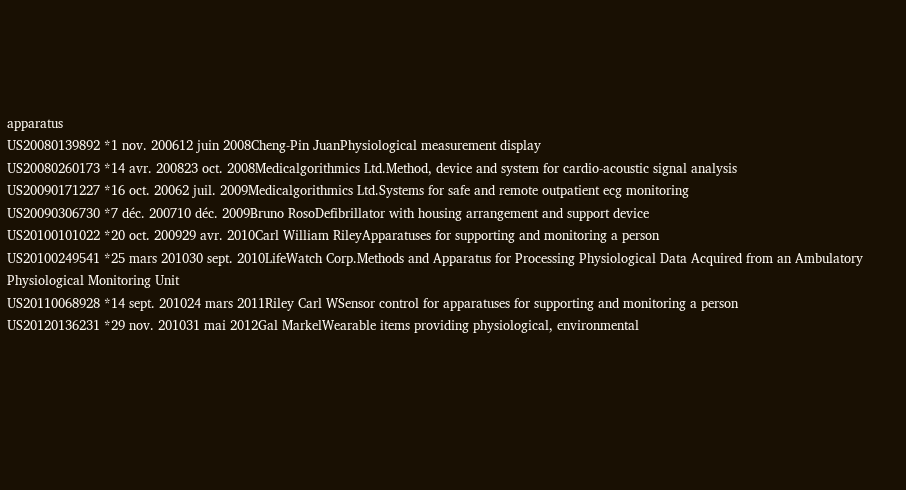apparatus
US20080139892 *1 nov. 200612 juin 2008Cheng-Pin JuanPhysiological measurement display
US20080260173 *14 avr. 200823 oct. 2008Medicalgorithmics Ltd.Method, device and system for cardio-acoustic signal analysis
US20090171227 *16 oct. 20062 juil. 2009Medicalgorithmics Ltd.Systems for safe and remote outpatient ecg monitoring
US20090306730 *7 déc. 200710 déc. 2009Bruno RosoDefibrillator with housing arrangement and support device
US20100101022 *20 oct. 200929 avr. 2010Carl William RileyApparatuses for supporting and monitoring a person
US20100249541 *25 mars 201030 sept. 2010LifeWatch Corp.Methods and Apparatus for Processing Physiological Data Acquired from an Ambulatory Physiological Monitoring Unit
US20110068928 *14 sept. 201024 mars 2011Riley Carl WSensor control for apparatuses for supporting and monitoring a person
US20120136231 *29 nov. 201031 mai 2012Gal MarkelWearable items providing physiological, environmental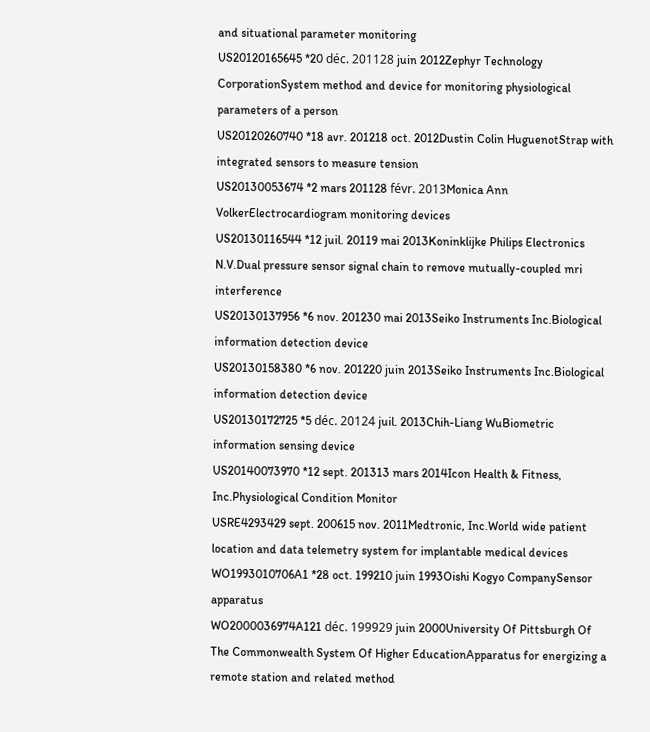and situational parameter monitoring
US20120165645 *20 déc. 201128 juin 2012Zephyr Technology CorporationSystem method and device for monitoring physiological parameters of a person
US20120260740 *18 avr. 201218 oct. 2012Dustin Colin HuguenotStrap with integrated sensors to measure tension
US20130053674 *2 mars 201128 févr. 2013Monica Ann VolkerElectrocardiogram monitoring devices
US20130116544 *12 juil. 20119 mai 2013Koninklijke Philips Electronics N.V.Dual pressure sensor signal chain to remove mutually-coupled mri interference
US20130137956 *6 nov. 201230 mai 2013Seiko Instruments Inc.Biological information detection device
US20130158380 *6 nov. 201220 juin 2013Seiko Instruments Inc.Biological information detection device
US20130172725 *5 déc. 20124 juil. 2013Chih-Liang WuBiometric information sensing device
US20140073970 *12 sept. 201313 mars 2014Icon Health & Fitness, Inc.Physiological Condition Monitor
USRE4293429 sept. 200615 nov. 2011Medtronic, Inc.World wide patient location and data telemetry system for implantable medical devices
WO1993010706A1 *28 oct. 199210 juin 1993Oishi Kogyo CompanySensor apparatus
WO2000036974A121 déc. 199929 juin 2000University Of Pittsburgh Of The Commonwealth System Of Higher EducationApparatus for energizing a remote station and related method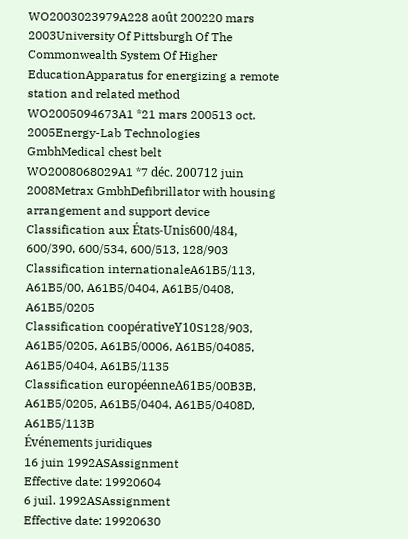WO2003023979A228 août 200220 mars 2003University Of Pittsburgh Of The Commonwealth System Of Higher EducationApparatus for energizing a remote station and related method
WO2005094673A1 *21 mars 200513 oct. 2005Energy-Lab Technologies GmbhMedical chest belt
WO2008068029A1 *7 déc. 200712 juin 2008Metrax GmbhDefibrillator with housing arrangement and support device
Classification aux États-Unis600/484, 600/390, 600/534, 600/513, 128/903
Classification internationaleA61B5/113, A61B5/00, A61B5/0404, A61B5/0408, A61B5/0205
Classification coopérativeY10S128/903, A61B5/0205, A61B5/0006, A61B5/04085, A61B5/0404, A61B5/1135
Classification européenneA61B5/00B3B, A61B5/0205, A61B5/0404, A61B5/0408D, A61B5/113B
Événements juridiques
16 juin 1992ASAssignment
Effective date: 19920604
6 juil. 1992ASAssignment
Effective date: 19920630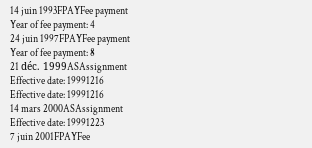14 juin 1993FPAYFee payment
Year of fee payment: 4
24 juin 1997FPAYFee payment
Year of fee payment: 8
21 déc. 1999ASAssignment
Effective date: 19991216
Effective date: 19991216
14 mars 2000ASAssignment
Effective date: 19991223
7 juin 2001FPAYFee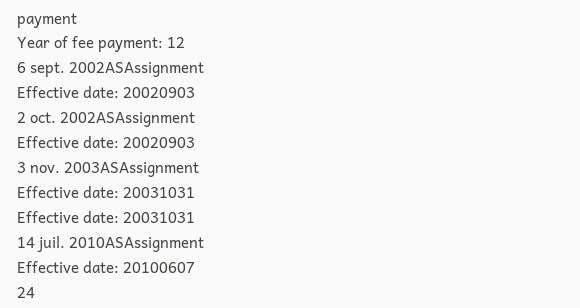payment
Year of fee payment: 12
6 sept. 2002ASAssignment
Effective date: 20020903
2 oct. 2002ASAssignment
Effective date: 20020903
3 nov. 2003ASAssignment
Effective date: 20031031
Effective date: 20031031
14 juil. 2010ASAssignment
Effective date: 20100607
24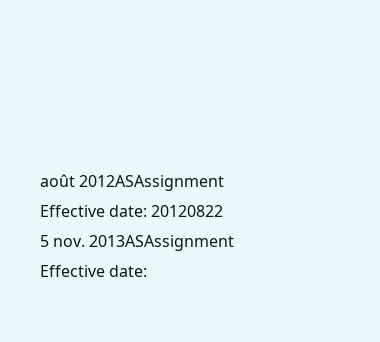août 2012ASAssignment
Effective date: 20120822
5 nov. 2013ASAssignment
Effective date: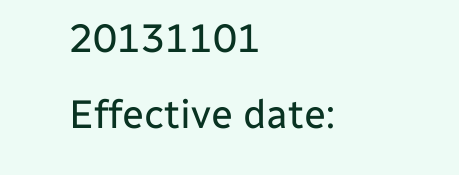20131101
Effective date: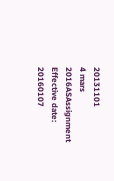20131101
4 mars 2016ASAssignment
Effective date: 20160107